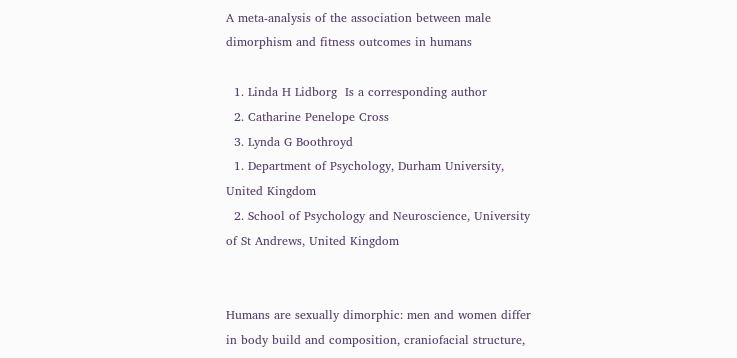A meta-analysis of the association between male dimorphism and fitness outcomes in humans

  1. Linda H Lidborg  Is a corresponding author
  2. Catharine Penelope Cross
  3. Lynda G Boothroyd
  1. Department of Psychology, Durham University, United Kingdom
  2. School of Psychology and Neuroscience, University of St Andrews, United Kingdom


Humans are sexually dimorphic: men and women differ in body build and composition, craniofacial structure,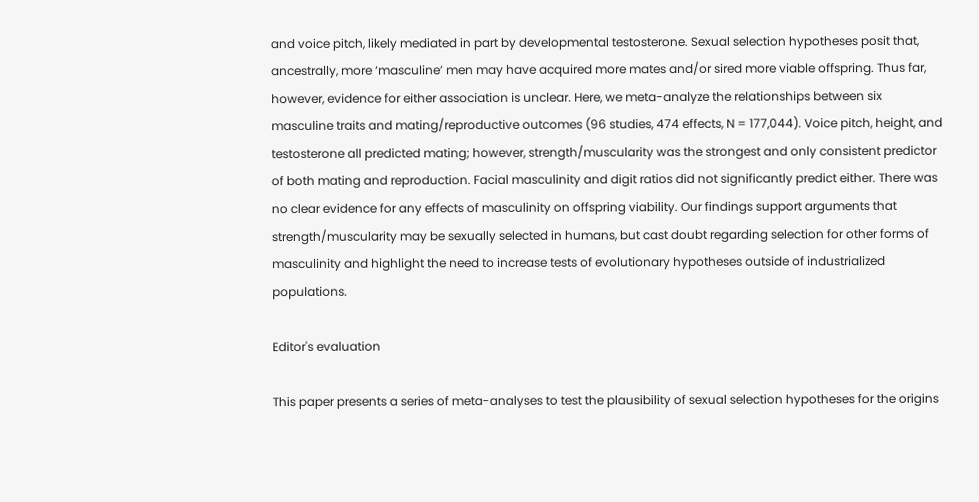and voice pitch, likely mediated in part by developmental testosterone. Sexual selection hypotheses posit that, ancestrally, more ‘masculine’ men may have acquired more mates and/or sired more viable offspring. Thus far, however, evidence for either association is unclear. Here, we meta-analyze the relationships between six masculine traits and mating/reproductive outcomes (96 studies, 474 effects, N = 177,044). Voice pitch, height, and testosterone all predicted mating; however, strength/muscularity was the strongest and only consistent predictor of both mating and reproduction. Facial masculinity and digit ratios did not significantly predict either. There was no clear evidence for any effects of masculinity on offspring viability. Our findings support arguments that strength/muscularity may be sexually selected in humans, but cast doubt regarding selection for other forms of masculinity and highlight the need to increase tests of evolutionary hypotheses outside of industrialized populations.

Editor's evaluation

This paper presents a series of meta-analyses to test the plausibility of sexual selection hypotheses for the origins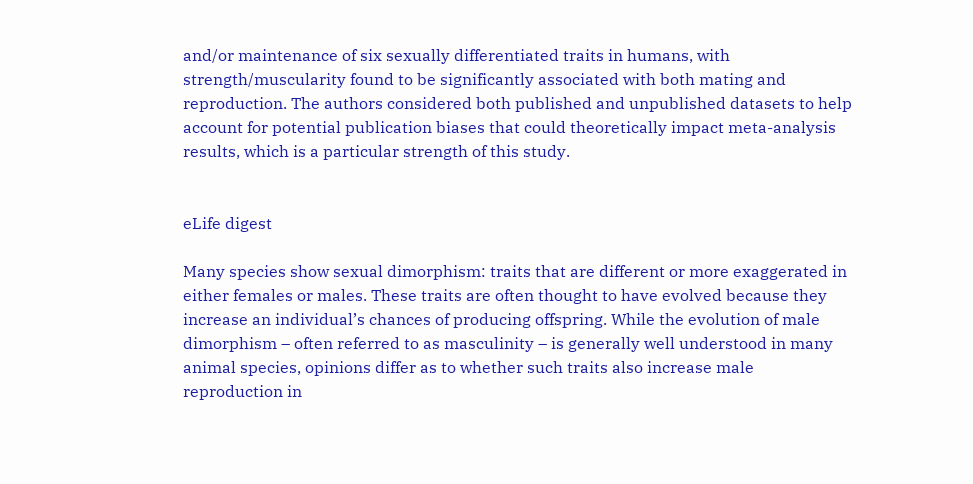and/or maintenance of six sexually differentiated traits in humans, with strength/muscularity found to be significantly associated with both mating and reproduction. The authors considered both published and unpublished datasets to help account for potential publication biases that could theoretically impact meta-analysis results, which is a particular strength of this study.


eLife digest

Many species show sexual dimorphism: traits that are different or more exaggerated in either females or males. These traits are often thought to have evolved because they increase an individual’s chances of producing offspring. While the evolution of male dimorphism – often referred to as masculinity – is generally well understood in many animal species, opinions differ as to whether such traits also increase male reproduction in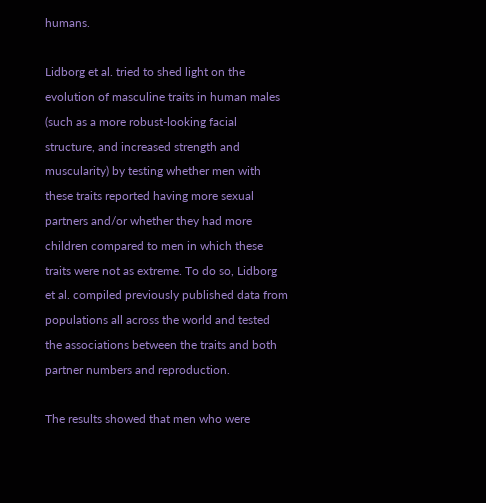humans.

Lidborg et al. tried to shed light on the evolution of masculine traits in human males (such as a more robust-looking facial structure, and increased strength and muscularity) by testing whether men with these traits reported having more sexual partners and/or whether they had more children compared to men in which these traits were not as extreme. To do so, Lidborg et al. compiled previously published data from populations all across the world and tested the associations between the traits and both partner numbers and reproduction.

The results showed that men who were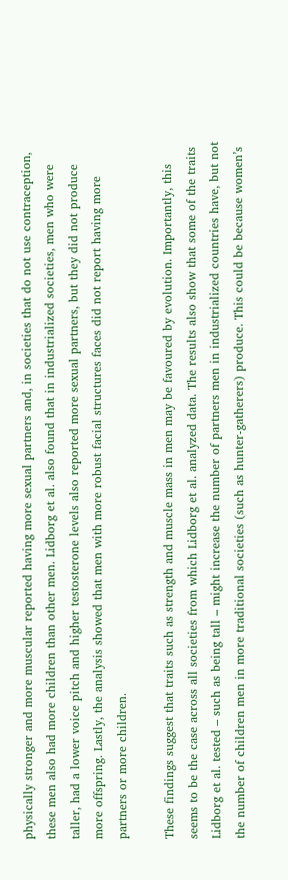physically stronger and more muscular reported having more sexual partners and, in societies that do not use contraception, these men also had more children than other men. Lidborg et al. also found that in industrialized societies, men who were taller, had a lower voice pitch and higher testosterone levels also reported more sexual partners, but they did not produce more offspring. Lastly, the analysis showed that men with more robust facial structures faces did not report having more partners or more children.

These findings suggest that traits such as strength and muscle mass in men may be favoured by evolution. Importantly, this seems to be the case across all societies from which Lidborg et al. analyzed data. The results also show that some of the traits Lidborg et al. tested – such as being tall – might increase the number of partners men in industrialized countries have, but not the number of children men in more traditional societies (such as hunter-gatherers) produce. This could be because women’s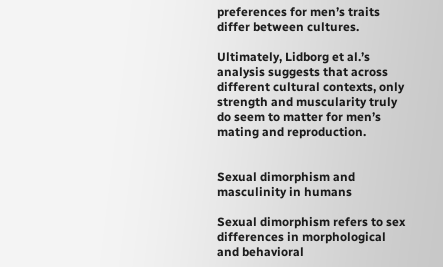preferences for men’s traits differ between cultures.

Ultimately, Lidborg et al.’s analysis suggests that across different cultural contexts, only strength and muscularity truly do seem to matter for men’s mating and reproduction.


Sexual dimorphism and masculinity in humans

Sexual dimorphism refers to sex differences in morphological and behavioral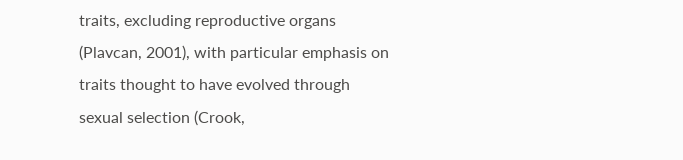traits, excluding reproductive organs (Plavcan, 2001), with particular emphasis on traits thought to have evolved through sexual selection (Crook,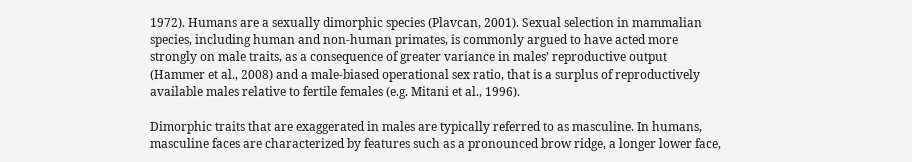1972). Humans are a sexually dimorphic species (Plavcan, 2001). Sexual selection in mammalian species, including human and non-human primates, is commonly argued to have acted more strongly on male traits, as a consequence of greater variance in males’ reproductive output (Hammer et al., 2008) and a male-biased operational sex ratio, that is a surplus of reproductively available males relative to fertile females (e.g. Mitani et al., 1996).

Dimorphic traits that are exaggerated in males are typically referred to as masculine. In humans, masculine faces are characterized by features such as a pronounced brow ridge, a longer lower face,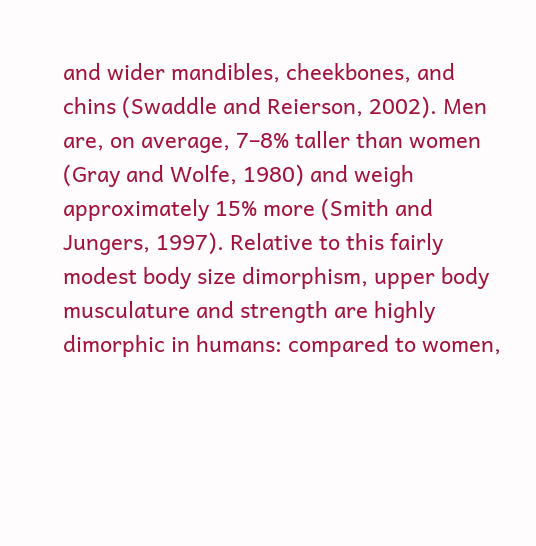and wider mandibles, cheekbones, and chins (Swaddle and Reierson, 2002). Men are, on average, 7–8% taller than women (Gray and Wolfe, 1980) and weigh approximately 15% more (Smith and Jungers, 1997). Relative to this fairly modest body size dimorphism, upper body musculature and strength are highly dimorphic in humans: compared to women,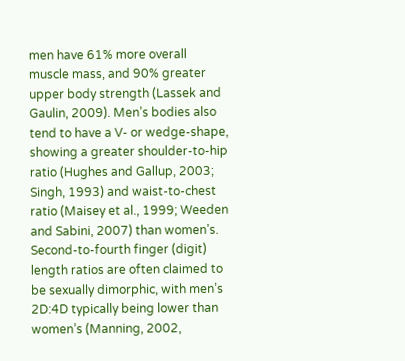men have 61% more overall muscle mass, and 90% greater upper body strength (Lassek and Gaulin, 2009). Men’s bodies also tend to have a V- or wedge-shape, showing a greater shoulder-to-hip ratio (Hughes and Gallup, 2003; Singh, 1993) and waist-to-chest ratio (Maisey et al., 1999; Weeden and Sabini, 2007) than women’s. Second-to-fourth finger (digit) length ratios are often claimed to be sexually dimorphic, with men’s 2D:4D typically being lower than women’s (Manning, 2002,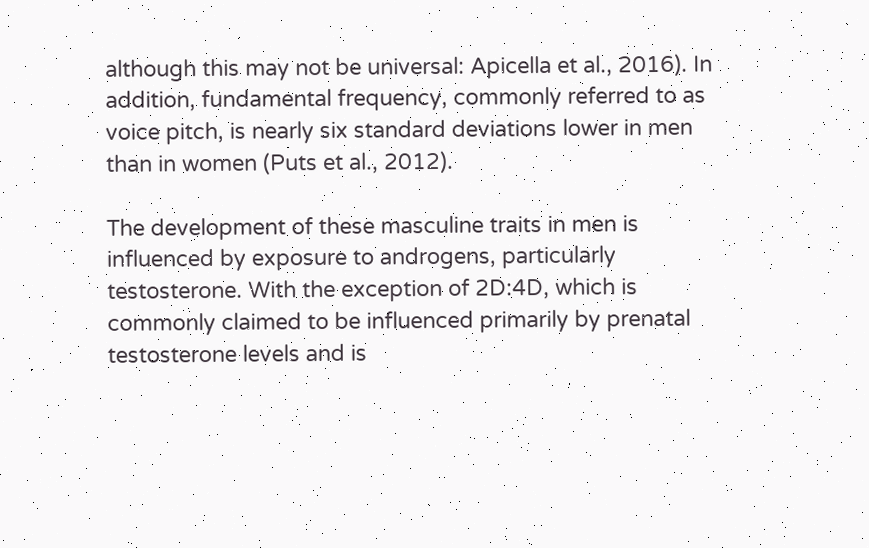although this may not be universal: Apicella et al., 2016). In addition, fundamental frequency, commonly referred to as voice pitch, is nearly six standard deviations lower in men than in women (Puts et al., 2012).

The development of these masculine traits in men is influenced by exposure to androgens, particularly testosterone. With the exception of 2D:4D, which is commonly claimed to be influenced primarily by prenatal testosterone levels and is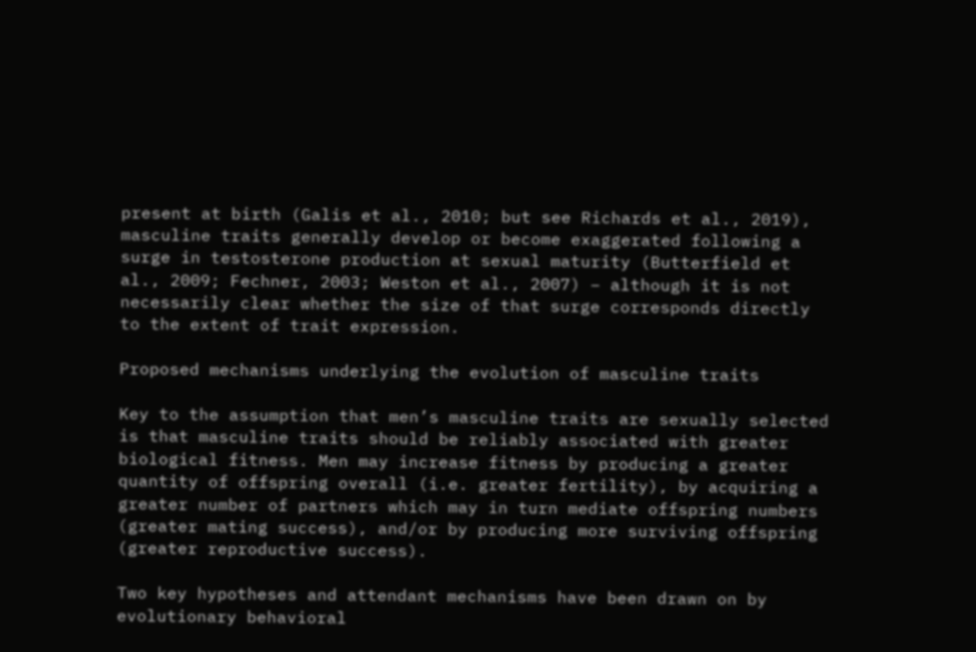present at birth (Galis et al., 2010; but see Richards et al., 2019), masculine traits generally develop or become exaggerated following a surge in testosterone production at sexual maturity (Butterfield et al., 2009; Fechner, 2003; Weston et al., 2007) – although it is not necessarily clear whether the size of that surge corresponds directly to the extent of trait expression.

Proposed mechanisms underlying the evolution of masculine traits

Key to the assumption that men’s masculine traits are sexually selected is that masculine traits should be reliably associated with greater biological fitness. Men may increase fitness by producing a greater quantity of offspring overall (i.e. greater fertility), by acquiring a greater number of partners which may in turn mediate offspring numbers (greater mating success), and/or by producing more surviving offspring (greater reproductive success).

Two key hypotheses and attendant mechanisms have been drawn on by evolutionary behavioral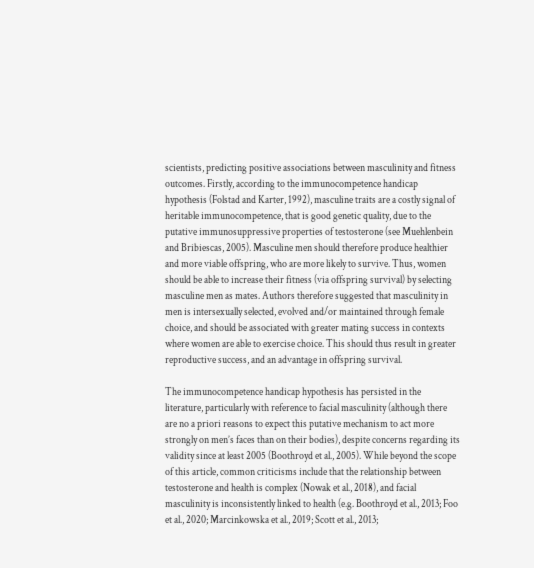scientists, predicting positive associations between masculinity and fitness outcomes. Firstly, according to the immunocompetence handicap hypothesis (Folstad and Karter, 1992), masculine traits are a costly signal of heritable immunocompetence, that is good genetic quality, due to the putative immunosuppressive properties of testosterone (see Muehlenbein and Bribiescas, 2005). Masculine men should therefore produce healthier and more viable offspring, who are more likely to survive. Thus, women should be able to increase their fitness (via offspring survival) by selecting masculine men as mates. Authors therefore suggested that masculinity in men is intersexually selected, evolved and/or maintained through female choice, and should be associated with greater mating success in contexts where women are able to exercise choice. This should thus result in greater reproductive success, and an advantage in offspring survival.

The immunocompetence handicap hypothesis has persisted in the literature, particularly with reference to facial masculinity (although there are no a priori reasons to expect this putative mechanism to act more strongly on men’s faces than on their bodies), despite concerns regarding its validity since at least 2005 (Boothroyd et al., 2005). While beyond the scope of this article, common criticisms include that the relationship between testosterone and health is complex (Nowak et al., 2018), and facial masculinity is inconsistently linked to health (e.g. Boothroyd et al., 2013; Foo et al., 2020; Marcinkowska et al., 2019; Scott et al., 2013;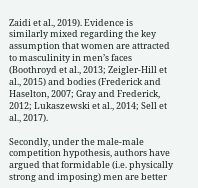Zaidi et al., 2019). Evidence is similarly mixed regarding the key assumption that women are attracted to masculinity in men’s faces (Boothroyd et al., 2013; Zeigler-Hill et al., 2015) and bodies (Frederick and Haselton, 2007; Gray and Frederick, 2012; Lukaszewski et al., 2014; Sell et al., 2017).

Secondly, under the male-male competition hypothesis, authors have argued that formidable (i.e. physically strong and imposing) men are better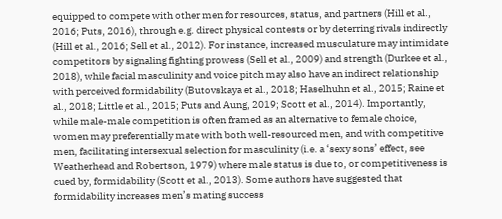equipped to compete with other men for resources, status, and partners (Hill et al., 2016; Puts, 2016), through e.g. direct physical contests or by deterring rivals indirectly (Hill et al., 2016; Sell et al., 2012). For instance, increased musculature may intimidate competitors by signaling fighting prowess (Sell et al., 2009) and strength (Durkee et al., 2018), while facial masculinity and voice pitch may also have an indirect relationship with perceived formidability (Butovskaya et al., 2018; Haselhuhn et al., 2015; Raine et al., 2018; Little et al., 2015; Puts and Aung, 2019; Scott et al., 2014). Importantly, while male-male competition is often framed as an alternative to female choice, women may preferentially mate with both well-resourced men, and with competitive men, facilitating intersexual selection for masculinity (i.e. a ‘sexy sons’ effect, see Weatherhead and Robertson, 1979) where male status is due to, or competitiveness is cued by, formidability (Scott et al., 2013). Some authors have suggested that formidability increases men’s mating success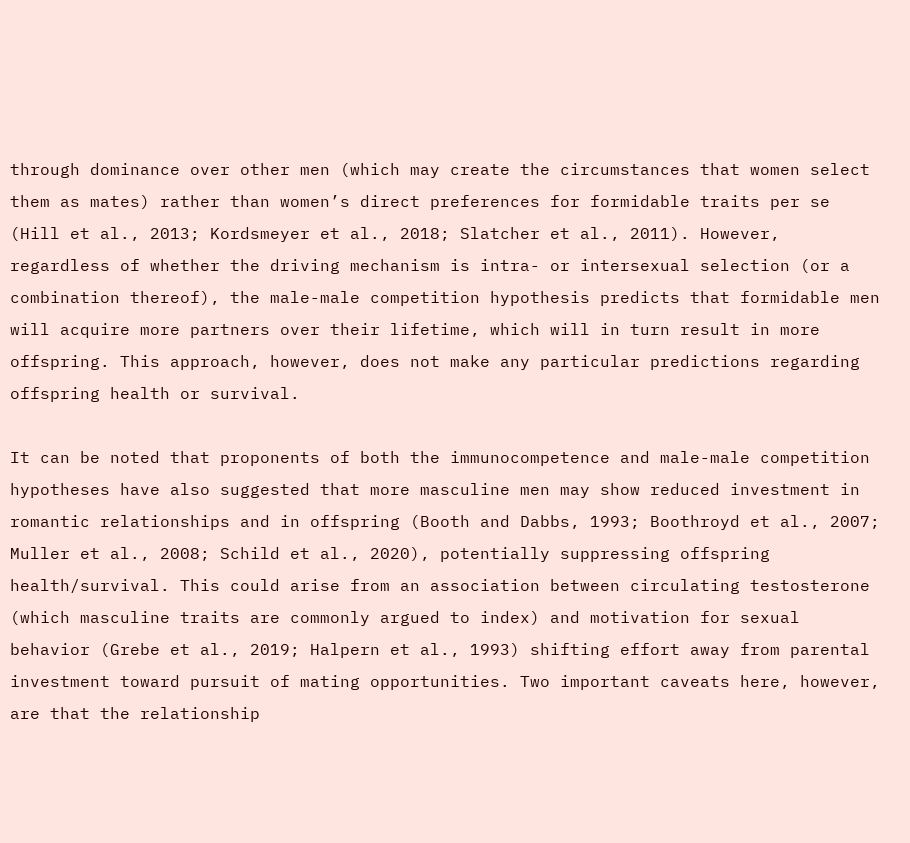through dominance over other men (which may create the circumstances that women select them as mates) rather than women’s direct preferences for formidable traits per se (Hill et al., 2013; Kordsmeyer et al., 2018; Slatcher et al., 2011). However, regardless of whether the driving mechanism is intra- or intersexual selection (or a combination thereof), the male-male competition hypothesis predicts that formidable men will acquire more partners over their lifetime, which will in turn result in more offspring. This approach, however, does not make any particular predictions regarding offspring health or survival.

It can be noted that proponents of both the immunocompetence and male-male competition hypotheses have also suggested that more masculine men may show reduced investment in romantic relationships and in offspring (Booth and Dabbs, 1993; Boothroyd et al., 2007; Muller et al., 2008; Schild et al., 2020), potentially suppressing offspring health/survival. This could arise from an association between circulating testosterone (which masculine traits are commonly argued to index) and motivation for sexual behavior (Grebe et al., 2019; Halpern et al., 1993) shifting effort away from parental investment toward pursuit of mating opportunities. Two important caveats here, however, are that the relationship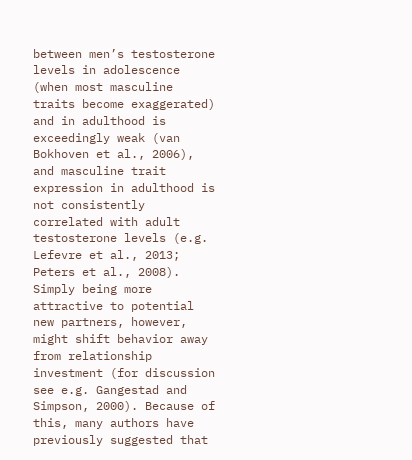between men’s testosterone levels in adolescence (when most masculine traits become exaggerated) and in adulthood is exceedingly weak (van Bokhoven et al., 2006), and masculine trait expression in adulthood is not consistently correlated with adult testosterone levels (e.g. Lefevre et al., 2013; Peters et al., 2008). Simply being more attractive to potential new partners, however, might shift behavior away from relationship investment (for discussion see e.g. Gangestad and Simpson, 2000). Because of this, many authors have previously suggested that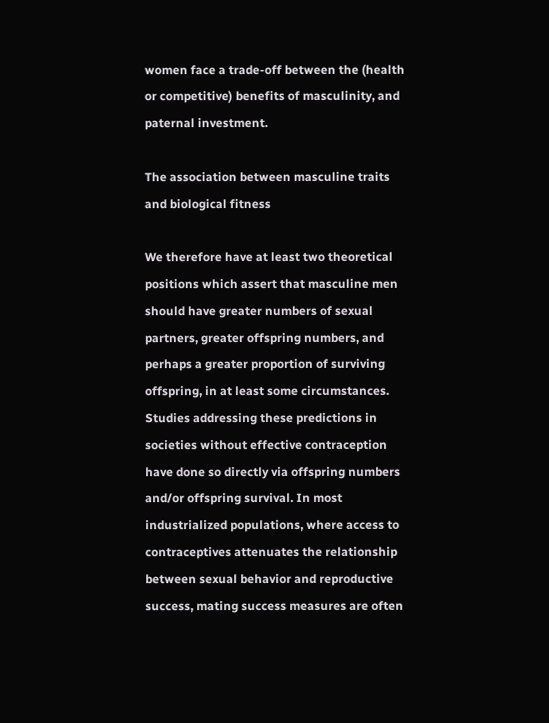women face a trade-off between the (health or competitive) benefits of masculinity, and paternal investment.

The association between masculine traits and biological fitness

We therefore have at least two theoretical positions which assert that masculine men should have greater numbers of sexual partners, greater offspring numbers, and perhaps a greater proportion of surviving offspring, in at least some circumstances. Studies addressing these predictions in societies without effective contraception have done so directly via offspring numbers and/or offspring survival. In most industrialized populations, where access to contraceptives attenuates the relationship between sexual behavior and reproductive success, mating success measures are often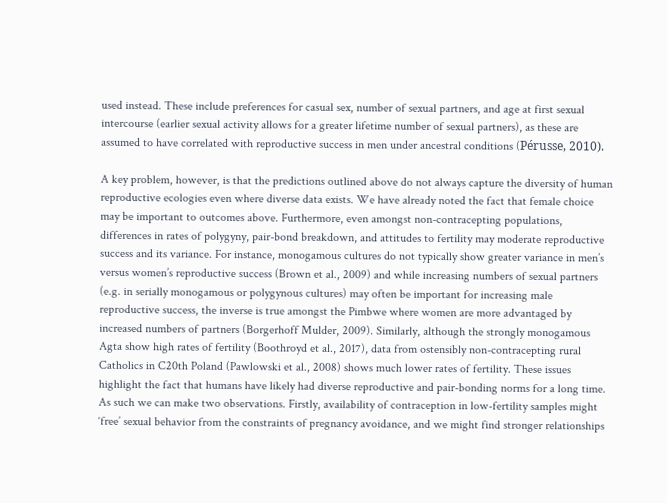used instead. These include preferences for casual sex, number of sexual partners, and age at first sexual intercourse (earlier sexual activity allows for a greater lifetime number of sexual partners), as these are assumed to have correlated with reproductive success in men under ancestral conditions (Pérusse, 2010).

A key problem, however, is that the predictions outlined above do not always capture the diversity of human reproductive ecologies even where diverse data exists. We have already noted the fact that female choice may be important to outcomes above. Furthermore, even amongst non-contracepting populations, differences in rates of polygyny, pair-bond breakdown, and attitudes to fertility may moderate reproductive success and its variance. For instance, monogamous cultures do not typically show greater variance in men’s versus women’s reproductive success (Brown et al., 2009) and while increasing numbers of sexual partners (e.g. in serially monogamous or polygynous cultures) may often be important for increasing male reproductive success, the inverse is true amongst the Pimbwe where women are more advantaged by increased numbers of partners (Borgerhoff Mulder, 2009). Similarly, although the strongly monogamous Agta show high rates of fertility (Boothroyd et al., 2017), data from ostensibly non-contracepting rural Catholics in C20th Poland (Pawlowski et al., 2008) shows much lower rates of fertility. These issues highlight the fact that humans have likely had diverse reproductive and pair-bonding norms for a long time. As such we can make two observations. Firstly, availability of contraception in low-fertility samples might ‘free’ sexual behavior from the constraints of pregnancy avoidance, and we might find stronger relationships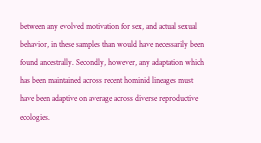between any evolved motivation for sex, and actual sexual behavior, in these samples than would have necessarily been found ancestrally. Secondly, however, any adaptation which has been maintained across recent hominid lineages must have been adaptive on average across diverse reproductive ecologies.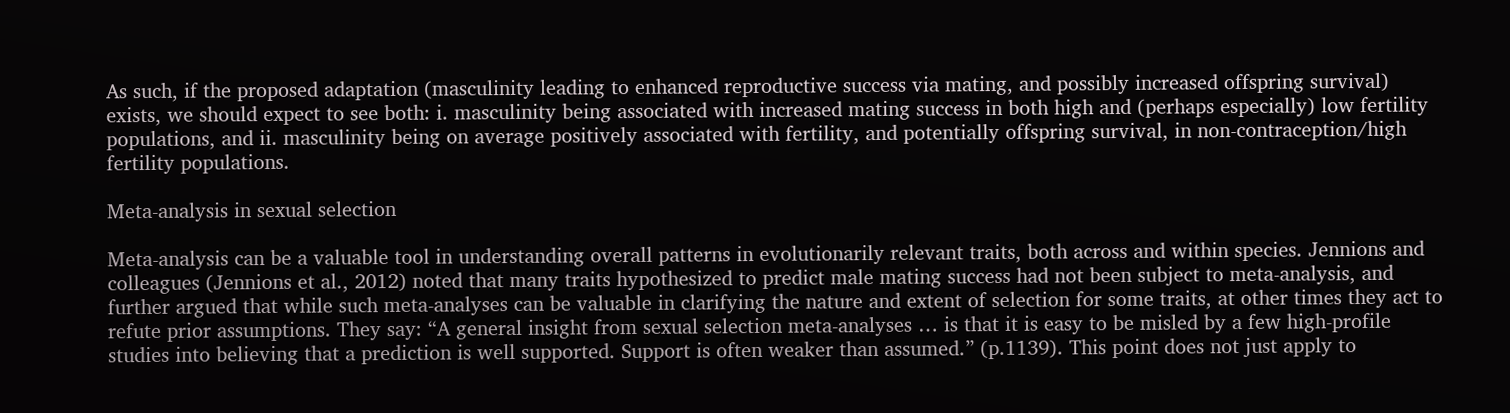As such, if the proposed adaptation (masculinity leading to enhanced reproductive success via mating, and possibly increased offspring survival) exists, we should expect to see both: i. masculinity being associated with increased mating success in both high and (perhaps especially) low fertility populations, and ii. masculinity being on average positively associated with fertility, and potentially offspring survival, in non-contraception/high fertility populations.

Meta-analysis in sexual selection

Meta-analysis can be a valuable tool in understanding overall patterns in evolutionarily relevant traits, both across and within species. Jennions and colleagues (Jennions et al., 2012) noted that many traits hypothesized to predict male mating success had not been subject to meta-analysis, and further argued that while such meta-analyses can be valuable in clarifying the nature and extent of selection for some traits, at other times they act to refute prior assumptions. They say: “A general insight from sexual selection meta-analyses … is that it is easy to be misled by a few high-profile studies into believing that a prediction is well supported. Support is often weaker than assumed.” (p.1139). This point does not just apply to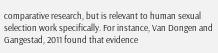comparative research, but is relevant to human sexual selection work specifically. For instance, Van Dongen and Gangestad, 2011 found that evidence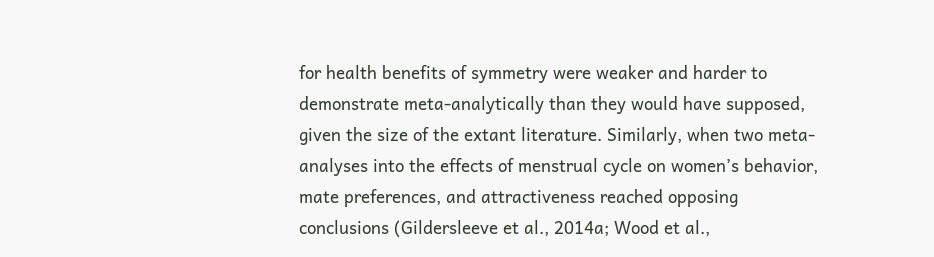for health benefits of symmetry were weaker and harder to demonstrate meta-analytically than they would have supposed, given the size of the extant literature. Similarly, when two meta-analyses into the effects of menstrual cycle on women’s behavior, mate preferences, and attractiveness reached opposing conclusions (Gildersleeve et al., 2014a; Wood et al.,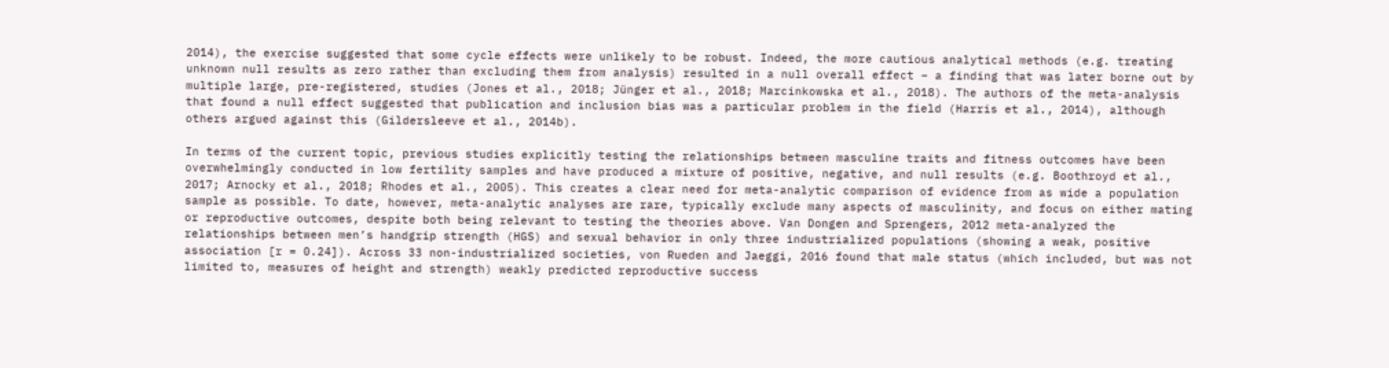2014), the exercise suggested that some cycle effects were unlikely to be robust. Indeed, the more cautious analytical methods (e.g. treating unknown null results as zero rather than excluding them from analysis) resulted in a null overall effect – a finding that was later borne out by multiple large, pre-registered, studies (Jones et al., 2018; Jünger et al., 2018; Marcinkowska et al., 2018). The authors of the meta-analysis that found a null effect suggested that publication and inclusion bias was a particular problem in the field (Harris et al., 2014), although others argued against this (Gildersleeve et al., 2014b).

In terms of the current topic, previous studies explicitly testing the relationships between masculine traits and fitness outcomes have been overwhelmingly conducted in low fertility samples and have produced a mixture of positive, negative, and null results (e.g. Boothroyd et al., 2017; Arnocky et al., 2018; Rhodes et al., 2005). This creates a clear need for meta-analytic comparison of evidence from as wide a population sample as possible. To date, however, meta-analytic analyses are rare, typically exclude many aspects of masculinity, and focus on either mating or reproductive outcomes, despite both being relevant to testing the theories above. Van Dongen and Sprengers, 2012 meta-analyzed the relationships between men’s handgrip strength (HGS) and sexual behavior in only three industrialized populations (showing a weak, positive association [r = 0.24]). Across 33 non-industrialized societies, von Rueden and Jaeggi, 2016 found that male status (which included, but was not limited to, measures of height and strength) weakly predicted reproductive success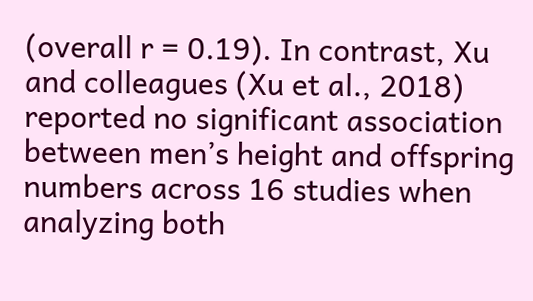(overall r = 0.19). In contrast, Xu and colleagues (Xu et al., 2018) reported no significant association between men’s height and offspring numbers across 16 studies when analyzing both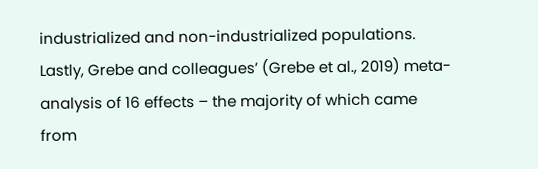industrialized and non-industrialized populations. Lastly, Grebe and colleagues’ (Grebe et al., 2019) meta-analysis of 16 effects – the majority of which came from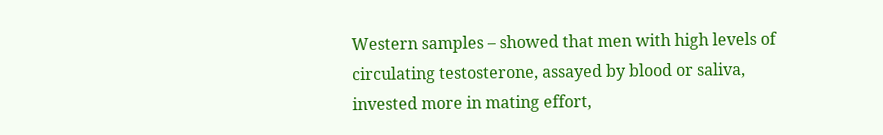Western samples – showed that men with high levels of circulating testosterone, assayed by blood or saliva, invested more in mating effort,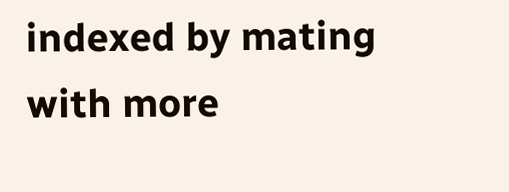indexed by mating with more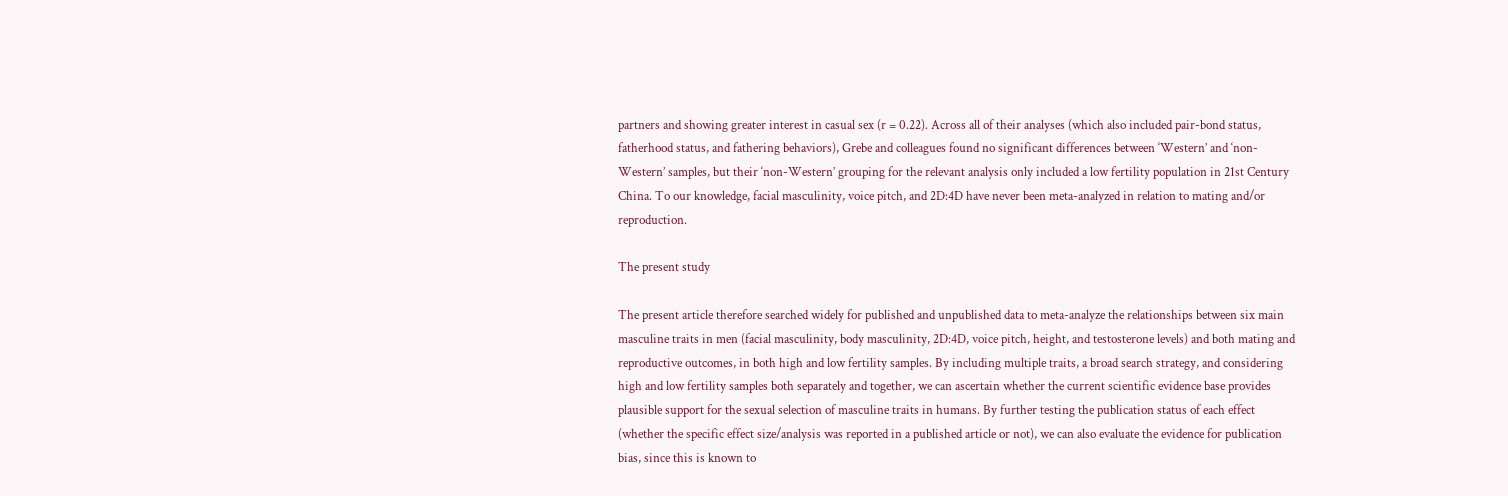partners and showing greater interest in casual sex (r = 0.22). Across all of their analyses (which also included pair-bond status, fatherhood status, and fathering behaviors), Grebe and colleagues found no significant differences between ‘Western’ and ‘non-Western’ samples, but their ‘non-Western’ grouping for the relevant analysis only included a low fertility population in 21st Century China. To our knowledge, facial masculinity, voice pitch, and 2D:4D have never been meta-analyzed in relation to mating and/or reproduction.

The present study

The present article therefore searched widely for published and unpublished data to meta-analyze the relationships between six main masculine traits in men (facial masculinity, body masculinity, 2D:4D, voice pitch, height, and testosterone levels) and both mating and reproductive outcomes, in both high and low fertility samples. By including multiple traits, a broad search strategy, and considering high and low fertility samples both separately and together, we can ascertain whether the current scientific evidence base provides plausible support for the sexual selection of masculine traits in humans. By further testing the publication status of each effect (whether the specific effect size/analysis was reported in a published article or not), we can also evaluate the evidence for publication bias, since this is known to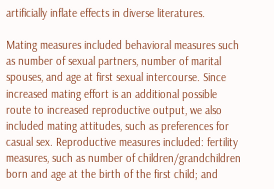artificially inflate effects in diverse literatures.

Mating measures included behavioral measures such as number of sexual partners, number of marital spouses, and age at first sexual intercourse. Since increased mating effort is an additional possible route to increased reproductive output, we also included mating attitudes, such as preferences for casual sex. Reproductive measures included: fertility measures, such as number of children/grandchildren born and age at the birth of the first child; and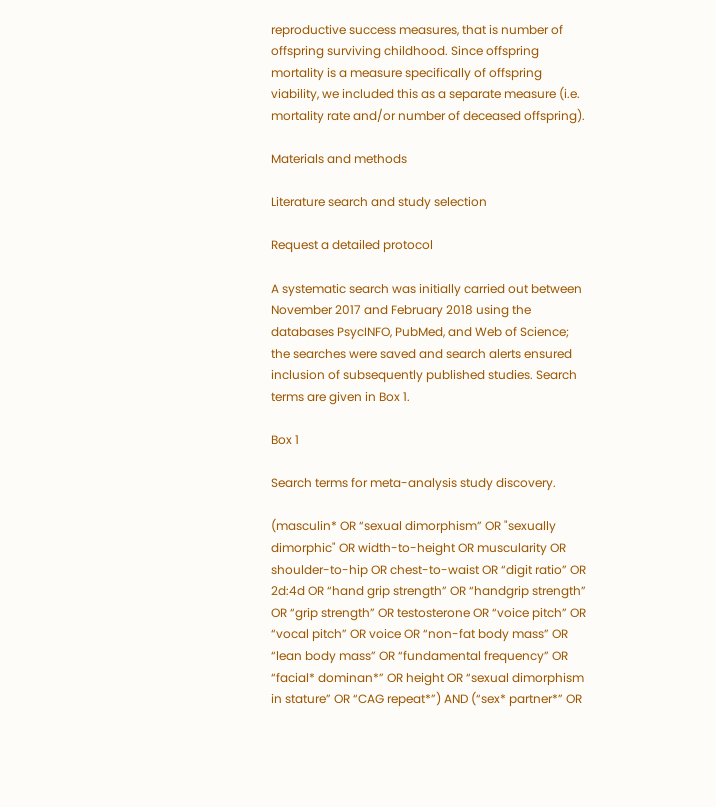reproductive success measures, that is number of offspring surviving childhood. Since offspring mortality is a measure specifically of offspring viability, we included this as a separate measure (i.e. mortality rate and/or number of deceased offspring).

Materials and methods

Literature search and study selection

Request a detailed protocol

A systematic search was initially carried out between November 2017 and February 2018 using the databases PsycINFO, PubMed, and Web of Science; the searches were saved and search alerts ensured inclusion of subsequently published studies. Search terms are given in Box 1.

Box 1

Search terms for meta-analysis study discovery.

(masculin* OR “sexual dimorphism” OR "sexually dimorphic" OR width-to-height OR muscularity OR shoulder-to-hip OR chest-to-waist OR “digit ratio” OR 2d:4d OR “hand grip strength” OR “handgrip strength” OR “grip strength” OR testosterone OR “voice pitch” OR “vocal pitch” OR voice OR “non-fat body mass” OR “lean body mass” OR “fundamental frequency” OR “facial* dominan*” OR height OR “sexual dimorphism in stature” OR “CAG repeat*”) AND (“sex* partner*” OR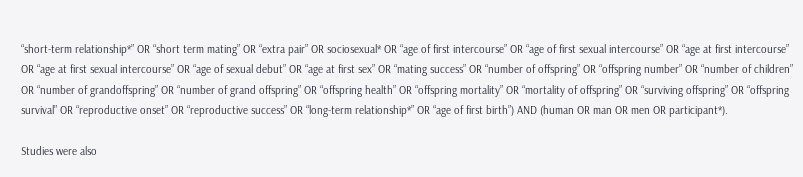“short-term relationship*” OR “short term mating” OR “extra pair” OR sociosexual* OR “age of first intercourse” OR “age of first sexual intercourse” OR “age at first intercourse” OR “age at first sexual intercourse” OR “age of sexual debut” OR “age at first sex” OR “mating success” OR “number of offspring” OR “offspring number” OR “number of children” OR “number of grandoffspring” OR “number of grand offspring” OR “offspring health” OR “offspring mortality” OR “mortality of offspring” OR “surviving offspring” OR “offspring survival” OR “reproductive onset” OR “reproductive success” OR “long-term relationship*” OR “age of first birth”) AND (human OR man OR men OR participant*).

Studies were also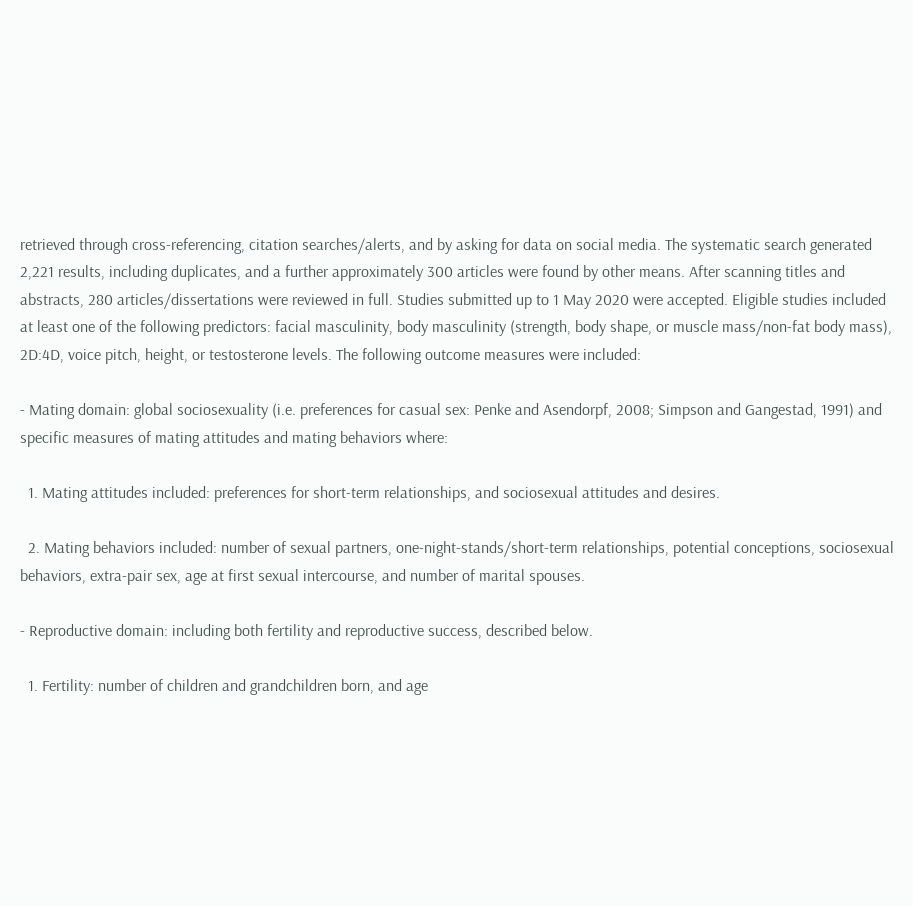retrieved through cross-referencing, citation searches/alerts, and by asking for data on social media. The systematic search generated 2,221 results, including duplicates, and a further approximately 300 articles were found by other means. After scanning titles and abstracts, 280 articles/dissertations were reviewed in full. Studies submitted up to 1 May 2020 were accepted. Eligible studies included at least one of the following predictors: facial masculinity, body masculinity (strength, body shape, or muscle mass/non-fat body mass), 2D:4D, voice pitch, height, or testosterone levels. The following outcome measures were included:

- Mating domain: global sociosexuality (i.e. preferences for casual sex: Penke and Asendorpf, 2008; Simpson and Gangestad, 1991) and specific measures of mating attitudes and mating behaviors where:

  1. Mating attitudes included: preferences for short-term relationships, and sociosexual attitudes and desires.

  2. Mating behaviors included: number of sexual partners, one-night-stands/short-term relationships, potential conceptions, sociosexual behaviors, extra-pair sex, age at first sexual intercourse, and number of marital spouses.

- Reproductive domain: including both fertility and reproductive success, described below.

  1. Fertility: number of children and grandchildren born, and age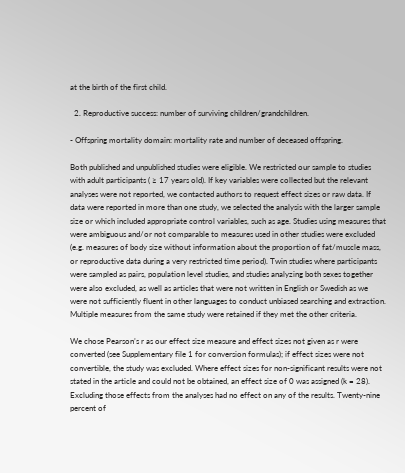at the birth of the first child.

  2. Reproductive success: number of surviving children/grandchildren.

- Offspring mortality domain: mortality rate and number of deceased offspring.

Both published and unpublished studies were eligible. We restricted our sample to studies with adult participants ( ≥ 17 years old). If key variables were collected but the relevant analyses were not reported, we contacted authors to request effect sizes or raw data. If data were reported in more than one study, we selected the analysis with the larger sample size or which included appropriate control variables, such as age. Studies using measures that were ambiguous and/or not comparable to measures used in other studies were excluded (e.g. measures of body size without information about the proportion of fat/muscle mass, or reproductive data during a very restricted time period). Twin studies where participants were sampled as pairs, population level studies, and studies analyzing both sexes together were also excluded, as well as articles that were not written in English or Swedish as we were not sufficiently fluent in other languages to conduct unbiased searching and extraction. Multiple measures from the same study were retained if they met the other criteria.

We chose Pearson’s r as our effect size measure and effect sizes not given as r were converted (see Supplementary file 1 for conversion formulas); if effect sizes were not convertible, the study was excluded. Where effect sizes for non-significant results were not stated in the article and could not be obtained, an effect size of 0 was assigned (k = 28). Excluding those effects from the analyses had no effect on any of the results. Twenty-nine percent of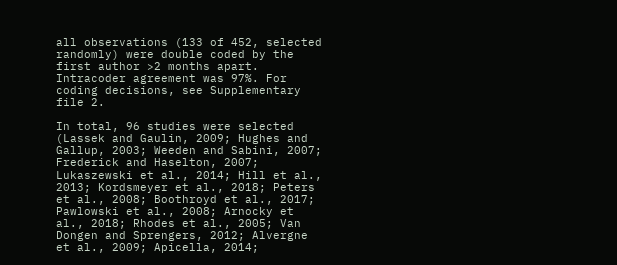all observations (133 of 452, selected randomly) were double coded by the first author >2 months apart. Intracoder agreement was 97%. For coding decisions, see Supplementary file 2.

In total, 96 studies were selected (Lassek and Gaulin, 2009; Hughes and Gallup, 2003; Weeden and Sabini, 2007; Frederick and Haselton, 2007; Lukaszewski et al., 2014; Hill et al., 2013; Kordsmeyer et al., 2018; Peters et al., 2008; Boothroyd et al., 2017; Pawlowski et al., 2008; Arnocky et al., 2018; Rhodes et al., 2005; Van Dongen and Sprengers, 2012; Alvergne et al., 2009; Apicella, 2014;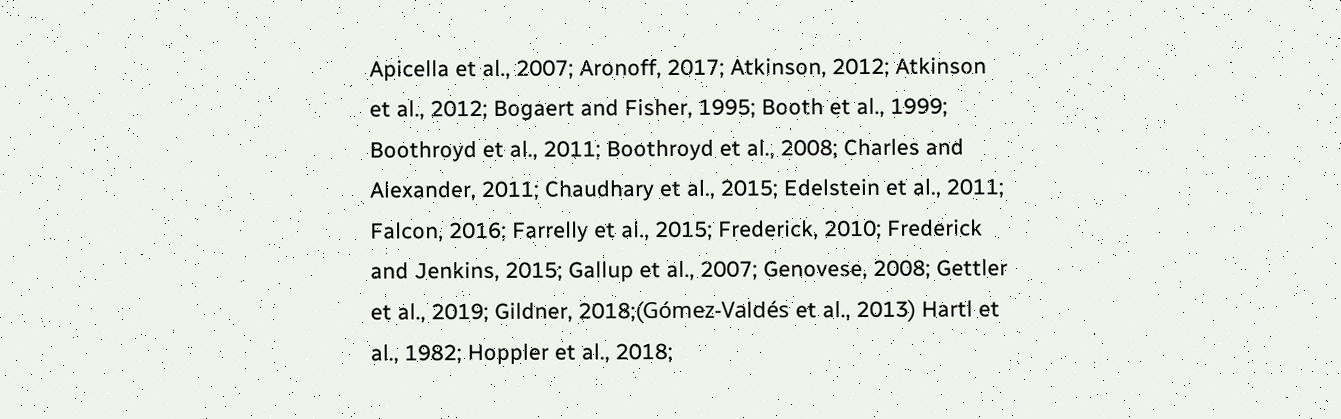Apicella et al., 2007; Aronoff, 2017; Atkinson, 2012; Atkinson et al., 2012; Bogaert and Fisher, 1995; Booth et al., 1999; Boothroyd et al., 2011; Boothroyd et al., 2008; Charles and Alexander, 2011; Chaudhary et al., 2015; Edelstein et al., 2011; Falcon, 2016; Farrelly et al., 2015; Frederick, 2010; Frederick and Jenkins, 2015; Gallup et al., 2007; Genovese, 2008; Gettler et al., 2019; Gildner, 2018;(Gómez-Valdés et al., 2013) Hartl et al., 1982; Hoppler et al., 2018;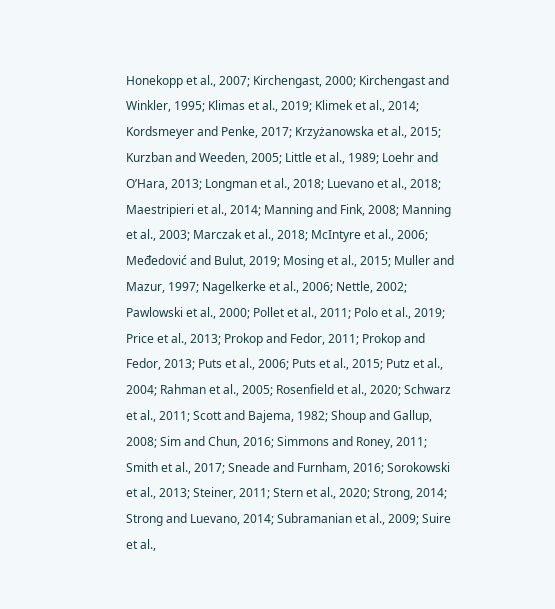Honekopp et al., 2007; Kirchengast, 2000; Kirchengast and Winkler, 1995; Klimas et al., 2019; Klimek et al., 2014; Kordsmeyer and Penke, 2017; Krzyżanowska et al., 2015; Kurzban and Weeden, 2005; Little et al., 1989; Loehr and O’Hara, 2013; Longman et al., 2018; Luevano et al., 2018; Maestripieri et al., 2014; Manning and Fink, 2008; Manning et al., 2003; Marczak et al., 2018; McIntyre et al., 2006; Međedović and Bulut, 2019; Mosing et al., 2015; Muller and Mazur, 1997; Nagelkerke et al., 2006; Nettle, 2002; Pawlowski et al., 2000; Pollet et al., 2011; Polo et al., 2019; Price et al., 2013; Prokop and Fedor, 2011; Prokop and Fedor, 2013; Puts et al., 2006; Puts et al., 2015; Putz et al., 2004; Rahman et al., 2005; Rosenfield et al., 2020; Schwarz et al., 2011; Scott and Bajema, 1982; Shoup and Gallup, 2008; Sim and Chun, 2016; Simmons and Roney, 2011; Smith et al., 2017; Sneade and Furnham, 2016; Sorokowski et al., 2013; Steiner, 2011; Stern et al., 2020; Strong, 2014; Strong and Luevano, 2014; Subramanian et al., 2009; Suire et al.,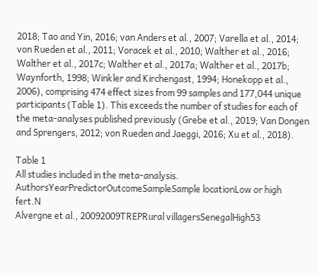2018; Tao and Yin, 2016; van Anders et al., 2007; Varella et al., 2014; von Rueden et al., 2011; Voracek et al., 2010; Walther et al., 2016; Walther et al., 2017c; Walther et al., 2017a; Walther et al., 2017b; Waynforth, 1998; Winkler and Kirchengast, 1994; Honekopp et al., 2006), comprising 474 effect sizes from 99 samples and 177,044 unique participants (Table 1). This exceeds the number of studies for each of the meta-analyses published previously (Grebe et al., 2019; Van Dongen and Sprengers, 2012; von Rueden and Jaeggi, 2016; Xu et al., 2018).

Table 1
All studies included in the meta-analysis.
AuthorsYearPredictorOutcomeSampleSample locationLow or high fert.N
Alvergne et al., 20092009TREPRural villagersSenegalHigh53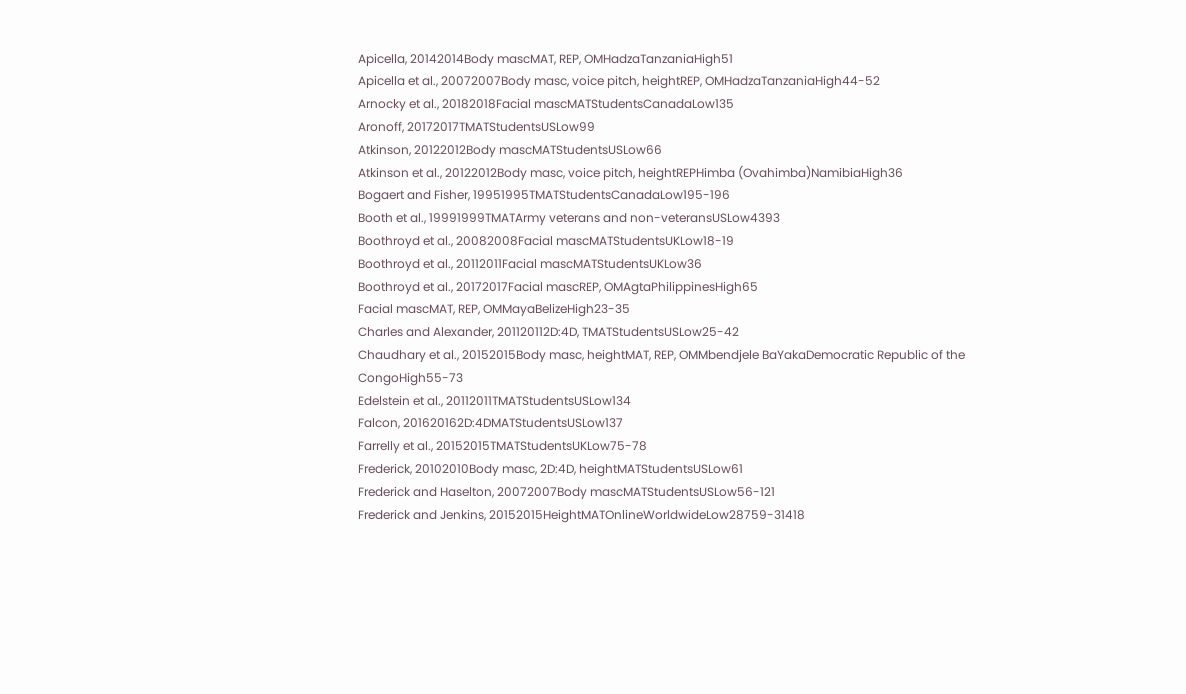Apicella, 20142014Body mascMAT, REP, OMHadzaTanzaniaHigh51
Apicella et al., 20072007Body masc, voice pitch, heightREP, OMHadzaTanzaniaHigh44-52
Arnocky et al., 20182018Facial mascMATStudentsCanadaLow135
Aronoff, 20172017TMATStudentsUSLow99
Atkinson, 20122012Body mascMATStudentsUSLow66
Atkinson et al., 20122012Body masc, voice pitch, heightREPHimba (Ovahimba)NamibiaHigh36
Bogaert and Fisher, 19951995TMATStudentsCanadaLow195-196
Booth et al., 19991999TMATArmy veterans and non-veteransUSLow4393
Boothroyd et al., 20082008Facial mascMATStudentsUKLow18-19
Boothroyd et al., 20112011Facial mascMATStudentsUKLow36
Boothroyd et al., 20172017Facial mascREP, OMAgtaPhilippinesHigh65
Facial mascMAT, REP, OMMayaBelizeHigh23-35
Charles and Alexander, 201120112D:4D, TMATStudentsUSLow25-42
Chaudhary et al., 20152015Body masc, heightMAT, REP, OMMbendjele BaYakaDemocratic Republic of the CongoHigh55-73
Edelstein et al., 20112011TMATStudentsUSLow134
Falcon, 201620162D:4DMATStudentsUSLow137
Farrelly et al., 20152015TMATStudentsUKLow75-78
Frederick, 20102010Body masc, 2D:4D, heightMATStudentsUSLow61
Frederick and Haselton, 20072007Body mascMATStudentsUSLow56-121
Frederick and Jenkins, 20152015HeightMATOnlineWorldwideLow28759-31418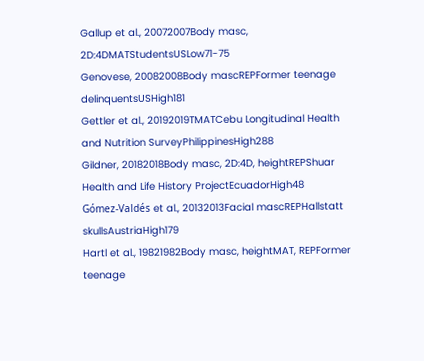Gallup et al., 20072007Body masc, 2D:4DMATStudentsUSLow71-75
Genovese, 20082008Body mascREPFormer teenage delinquentsUSHigh181
Gettler et al., 20192019TMATCebu Longitudinal Health and Nutrition SurveyPhilippinesHigh288
Gildner, 20182018Body masc, 2D:4D, heightREPShuar Health and Life History ProjectEcuadorHigh48
Gómez-Valdés et al., 20132013Facial mascREPHallstatt skullsAustriaHigh179
Hartl et al., 19821982Body masc, heightMAT, REPFormer teenage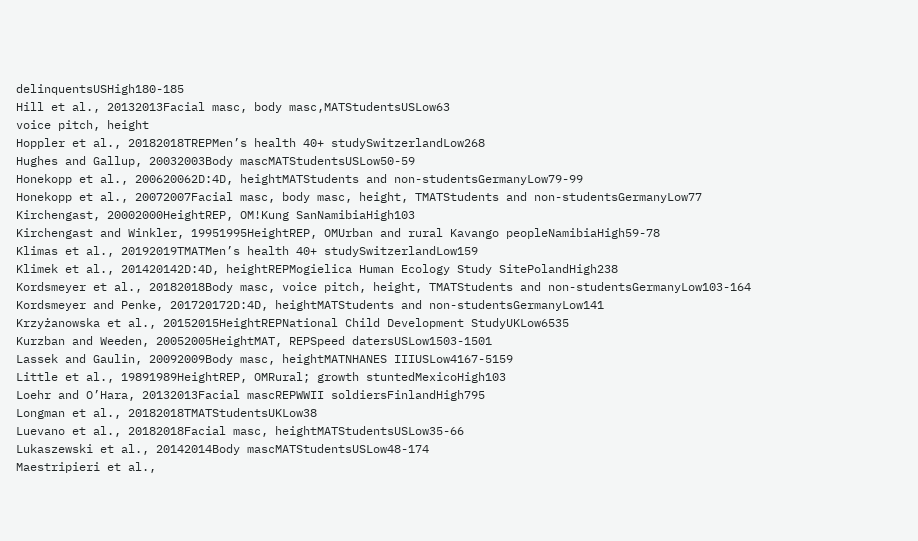delinquentsUSHigh180-185
Hill et al., 20132013Facial masc, body masc,MATStudentsUSLow63
voice pitch, height
Hoppler et al., 20182018TREPMen’s health 40+ studySwitzerlandLow268
Hughes and Gallup, 20032003Body mascMATStudentsUSLow50-59
Honekopp et al., 200620062D:4D, heightMATStudents and non-studentsGermanyLow79-99
Honekopp et al., 20072007Facial masc, body masc, height, TMATStudents and non-studentsGermanyLow77
Kirchengast, 20002000HeightREP, OM!Kung SanNamibiaHigh103
Kirchengast and Winkler, 19951995HeightREP, OMUrban and rural Kavango peopleNamibiaHigh59-78
Klimas et al., 20192019TMATMen’s health 40+ studySwitzerlandLow159
Klimek et al., 201420142D:4D, heightREPMogielica Human Ecology Study SitePolandHigh238
Kordsmeyer et al., 20182018Body masc, voice pitch, height, TMATStudents and non-studentsGermanyLow103-164
Kordsmeyer and Penke, 201720172D:4D, heightMATStudents and non-studentsGermanyLow141
Krzyżanowska et al., 20152015HeightREPNational Child Development StudyUKLow6535
Kurzban and Weeden, 20052005HeightMAT, REPSpeed datersUSLow1503-1501
Lassek and Gaulin, 20092009Body masc, heightMATNHANES IIIUSLow4167-5159
Little et al., 19891989HeightREP, OMRural; growth stuntedMexicoHigh103
Loehr and O’Hara, 20132013Facial mascREPWWII soldiersFinlandHigh795
Longman et al., 20182018TMATStudentsUKLow38
Luevano et al., 20182018Facial masc, heightMATStudentsUSLow35-66
Lukaszewski et al., 20142014Body mascMATStudentsUSLow48-174
Maestripieri et al.,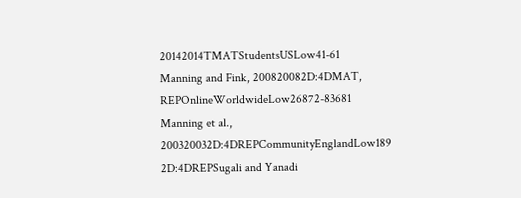20142014TMATStudentsUSLow41-61
Manning and Fink, 200820082D:4DMAT, REPOnlineWorldwideLow26872-83681
Manning et al., 200320032D:4DREPCommunityEnglandLow189
2D:4DREPSugali and Yanadi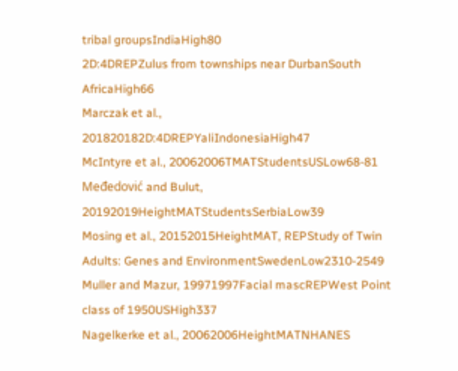tribal groupsIndiaHigh80
2D:4DREPZulus from townships near DurbanSouth AfricaHigh66
Marczak et al., 201820182D:4DREPYaliIndonesiaHigh47
McIntyre et al., 20062006TMATStudentsUSLow68-81
Međedović and Bulut, 20192019HeightMATStudentsSerbiaLow39
Mosing et al., 20152015HeightMAT, REPStudy of Twin Adults: Genes and EnvironmentSwedenLow2310-2549
Muller and Mazur, 19971997Facial mascREPWest Point class of 1950USHigh337
Nagelkerke et al., 20062006HeightMATNHANES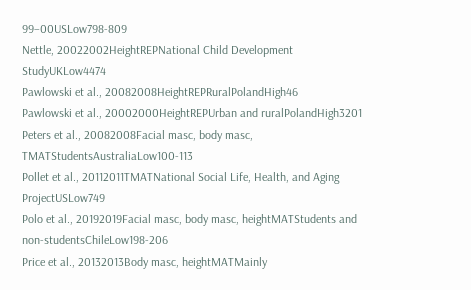99–00USLow798-809
Nettle, 20022002HeightREPNational Child Development StudyUKLow4474
Pawlowski et al., 20082008HeightREPRuralPolandHigh46
Pawlowski et al., 20002000HeightREPUrban and ruralPolandHigh3201
Peters et al., 20082008Facial masc, body masc, TMATStudentsAustraliaLow100-113
Pollet et al., 20112011TMATNational Social Life, Health, and Aging ProjectUSLow749
Polo et al., 20192019Facial masc, body masc, heightMATStudents and non-studentsChileLow198-206
Price et al., 20132013Body masc, heightMATMainly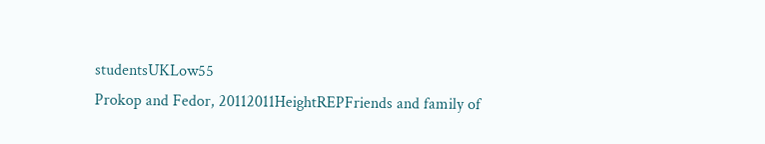studentsUKLow55
Prokop and Fedor, 20112011HeightREPFriends and family of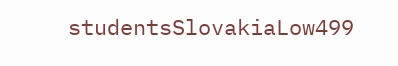studentsSlovakiaLow499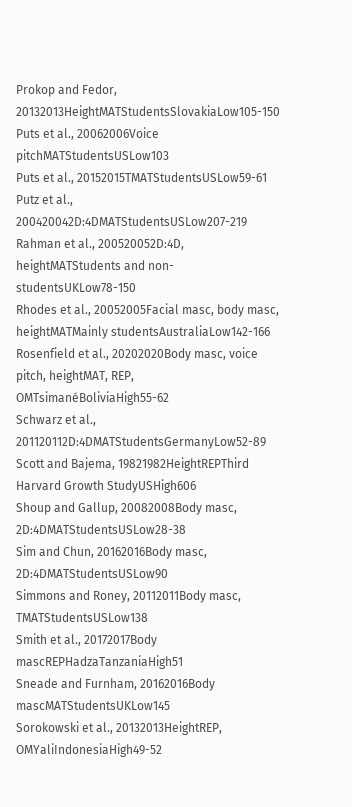Prokop and Fedor, 20132013HeightMATStudentsSlovakiaLow105-150
Puts et al., 20062006Voice pitchMATStudentsUSLow103
Puts et al., 20152015TMATStudentsUSLow59-61
Putz et al., 200420042D:4DMATStudentsUSLow207-219
Rahman et al., 200520052D:4D, heightMATStudents and non-studentsUKLow78-150
Rhodes et al., 20052005Facial masc, body masc, heightMATMainly studentsAustraliaLow142-166
Rosenfield et al., 20202020Body masc, voice pitch, heightMAT, REP, OMTsimanéBoliviaHigh55-62
Schwarz et al., 201120112D:4DMATStudentsGermanyLow52-89
Scott and Bajema, 19821982HeightREPThird Harvard Growth StudyUSHigh606
Shoup and Gallup, 20082008Body masc, 2D:4DMATStudentsUSLow28-38
Sim and Chun, 20162016Body masc, 2D:4DMATStudentsUSLow90
Simmons and Roney, 20112011Body masc, TMATStudentsUSLow138
Smith et al., 20172017Body mascREPHadzaTanzaniaHigh51
Sneade and Furnham, 20162016Body mascMATStudentsUKLow145
Sorokowski et al., 20132013HeightREP, OMYaliIndonesiaHigh49-52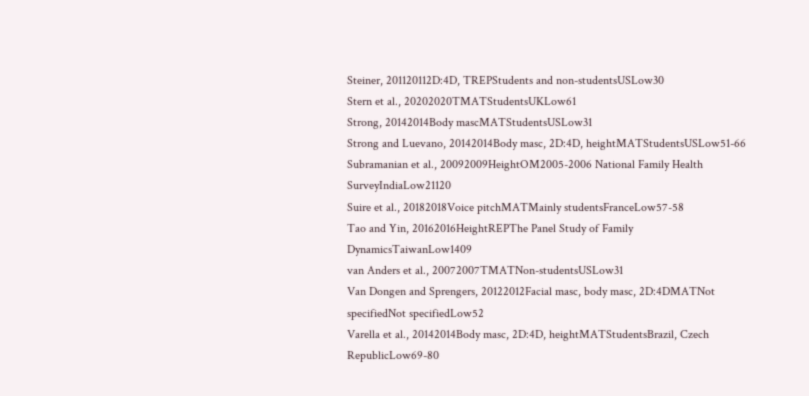Steiner, 201120112D:4D, TREPStudents and non-studentsUSLow30
Stern et al., 20202020TMATStudentsUKLow61
Strong, 20142014Body mascMATStudentsUSLow31
Strong and Luevano, 20142014Body masc, 2D:4D, heightMATStudentsUSLow51-66
Subramanian et al., 20092009HeightOM2005-2006 National Family Health SurveyIndiaLow21120
Suire et al., 20182018Voice pitchMATMainly studentsFranceLow57-58
Tao and Yin, 20162016HeightREPThe Panel Study of Family DynamicsTaiwanLow1409
van Anders et al., 20072007TMATNon-studentsUSLow31
Van Dongen and Sprengers, 20122012Facial masc, body masc, 2D:4DMATNot specifiedNot specifiedLow52
Varella et al., 20142014Body masc, 2D:4D, heightMATStudentsBrazil, Czech RepublicLow69-80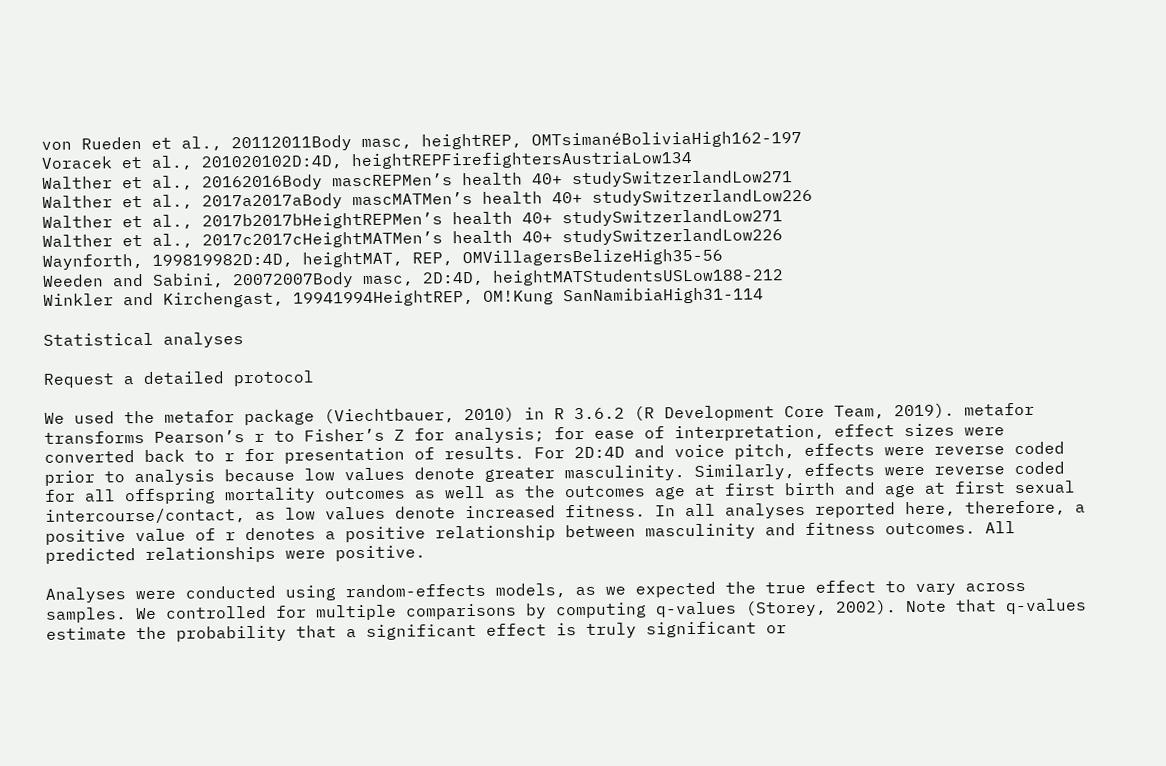von Rueden et al., 20112011Body masc, heightREP, OMTsimanéBoliviaHigh162-197
Voracek et al., 201020102D:4D, heightREPFirefightersAustriaLow134
Walther et al., 20162016Body mascREPMen’s health 40+ studySwitzerlandLow271
Walther et al., 2017a2017aBody mascMATMen’s health 40+ studySwitzerlandLow226
Walther et al., 2017b2017bHeightREPMen’s health 40+ studySwitzerlandLow271
Walther et al., 2017c2017cHeightMATMen’s health 40+ studySwitzerlandLow226
Waynforth, 199819982D:4D, heightMAT, REP, OMVillagersBelizeHigh35-56
Weeden and Sabini, 20072007Body masc, 2D:4D, heightMATStudentsUSLow188-212
Winkler and Kirchengast, 19941994HeightREP, OM!Kung SanNamibiaHigh31-114

Statistical analyses

Request a detailed protocol

We used the metafor package (Viechtbauer, 2010) in R 3.6.2 (R Development Core Team, 2019). metafor transforms Pearson’s r to Fisher’s Z for analysis; for ease of interpretation, effect sizes were converted back to r for presentation of results. For 2D:4D and voice pitch, effects were reverse coded prior to analysis because low values denote greater masculinity. Similarly, effects were reverse coded for all offspring mortality outcomes as well as the outcomes age at first birth and age at first sexual intercourse/contact, as low values denote increased fitness. In all analyses reported here, therefore, a positive value of r denotes a positive relationship between masculinity and fitness outcomes. All predicted relationships were positive.

Analyses were conducted using random-effects models, as we expected the true effect to vary across samples. We controlled for multiple comparisons by computing q-values (Storey, 2002). Note that q-values estimate the probability that a significant effect is truly significant or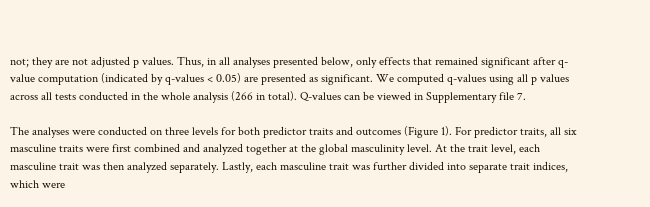not; they are not adjusted p values. Thus, in all analyses presented below, only effects that remained significant after q-value computation (indicated by q-values < 0.05) are presented as significant. We computed q-values using all p values across all tests conducted in the whole analysis (266 in total). Q-values can be viewed in Supplementary file 7.

The analyses were conducted on three levels for both predictor traits and outcomes (Figure 1). For predictor traits, all six masculine traits were first combined and analyzed together at the global masculinity level. At the trait level, each masculine trait was then analyzed separately. Lastly, each masculine trait was further divided into separate trait indices, which were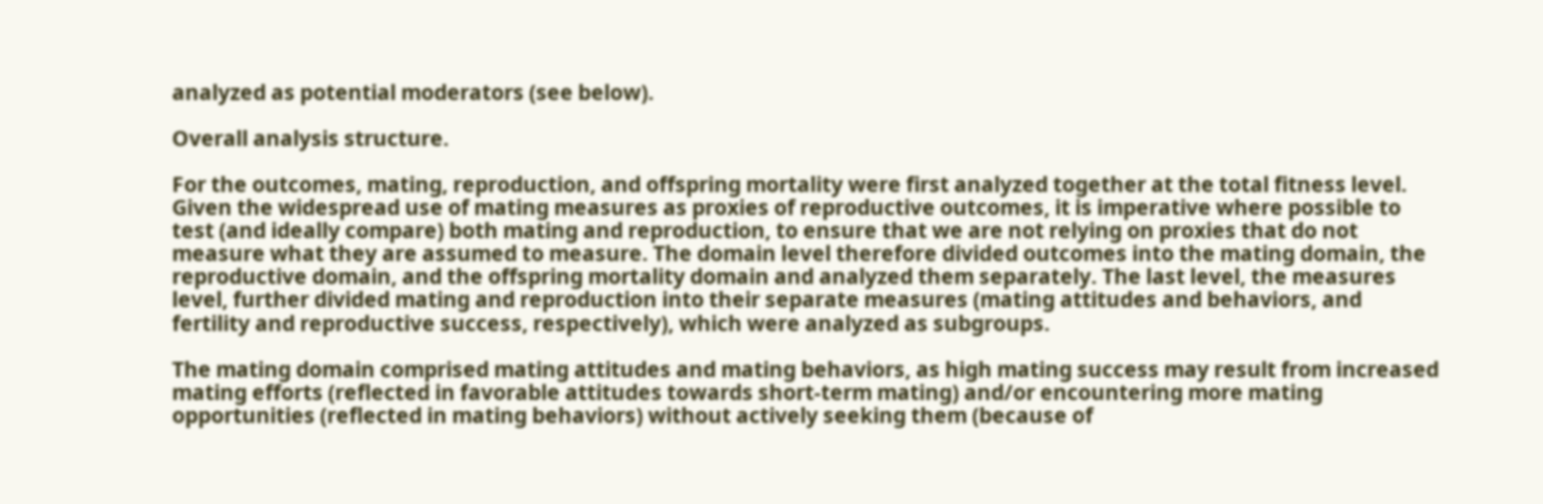analyzed as potential moderators (see below).

Overall analysis structure.

For the outcomes, mating, reproduction, and offspring mortality were first analyzed together at the total fitness level. Given the widespread use of mating measures as proxies of reproductive outcomes, it is imperative where possible to test (and ideally compare) both mating and reproduction, to ensure that we are not relying on proxies that do not measure what they are assumed to measure. The domain level therefore divided outcomes into the mating domain, the reproductive domain, and the offspring mortality domain and analyzed them separately. The last level, the measures level, further divided mating and reproduction into their separate measures (mating attitudes and behaviors, and fertility and reproductive success, respectively), which were analyzed as subgroups.

The mating domain comprised mating attitudes and mating behaviors, as high mating success may result from increased mating efforts (reflected in favorable attitudes towards short-term mating) and/or encountering more mating opportunities (reflected in mating behaviors) without actively seeking them (because of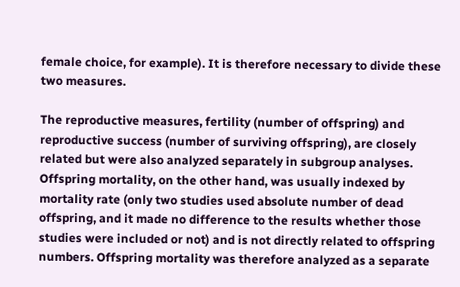female choice, for example). It is therefore necessary to divide these two measures.

The reproductive measures, fertility (number of offspring) and reproductive success (number of surviving offspring), are closely related but were also analyzed separately in subgroup analyses. Offspring mortality, on the other hand, was usually indexed by mortality rate (only two studies used absolute number of dead offspring, and it made no difference to the results whether those studies were included or not) and is not directly related to offspring numbers. Offspring mortality was therefore analyzed as a separate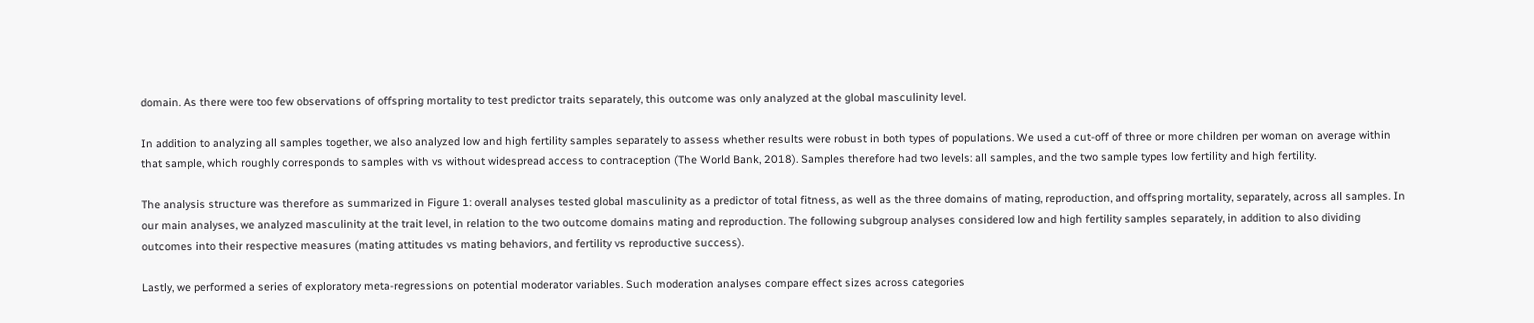domain. As there were too few observations of offspring mortality to test predictor traits separately, this outcome was only analyzed at the global masculinity level.

In addition to analyzing all samples together, we also analyzed low and high fertility samples separately to assess whether results were robust in both types of populations. We used a cut-off of three or more children per woman on average within that sample, which roughly corresponds to samples with vs without widespread access to contraception (The World Bank, 2018). Samples therefore had two levels: all samples, and the two sample types low fertility and high fertility.

The analysis structure was therefore as summarized in Figure 1: overall analyses tested global masculinity as a predictor of total fitness, as well as the three domains of mating, reproduction, and offspring mortality, separately, across all samples. In our main analyses, we analyzed masculinity at the trait level, in relation to the two outcome domains mating and reproduction. The following subgroup analyses considered low and high fertility samples separately, in addition to also dividing outcomes into their respective measures (mating attitudes vs mating behaviors, and fertility vs reproductive success).

Lastly, we performed a series of exploratory meta-regressions on potential moderator variables. Such moderation analyses compare effect sizes across categories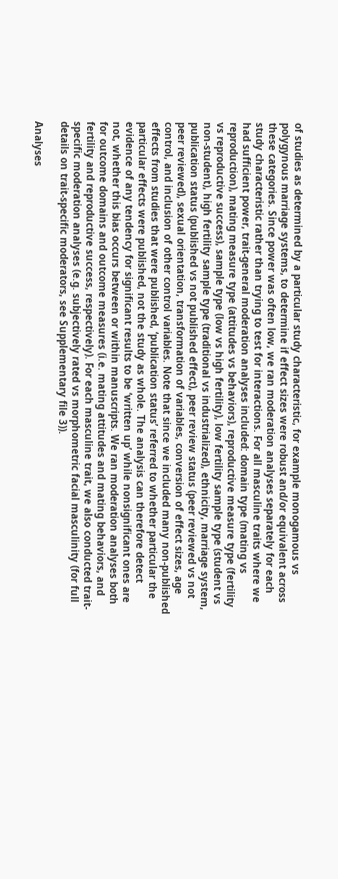of studies as determined by a particular study characteristic, for example monogamous vs polygynous marriage systems, to determine if effect sizes were robust and/or equivalent across these categories. Since power was often low, we ran moderation analyses separately for each study characteristic rather than trying to test for interactions. For all masculine traits where we had sufficient power, trait-general moderation analyses included: domain type (mating vs reproduction), mating measure type (attitudes vs behaviors), reproductive measure type (fertility vs reproductive success), sample type (low vs high fertility), low fertility sample type (student vs non-student), high fertility sample type (traditional vs industrialized), ethnicity, marriage system, publication status (published vs not published effect), peer review status (peer reviewed vs not peer reviewed), sexual orientation, transformation of variables, conversion of effect sizes, age control, and inclusion of other control variables. Note that since we included many non-published effects from studies that were published, ‘publication status’ referred to whether particular the particular effects were published, not the study as whole. The analysis can therefore detect evidence of any tendency for significant results to be ‘written up’ while nonsignificant ones are not, whether this bias occurs between or within manuscripts. We ran moderation analyses both for outcome domains and outcome measures (i.e. mating attitudes and mating behaviors, and fertility and reproductive success, respectively). For each masculine trait, we also conducted trait-specific moderation analyses (e.g. subjectively rated vs morphometric facial masculinity (for full details on trait-specific moderators, see Supplementary file 3)).

Analyses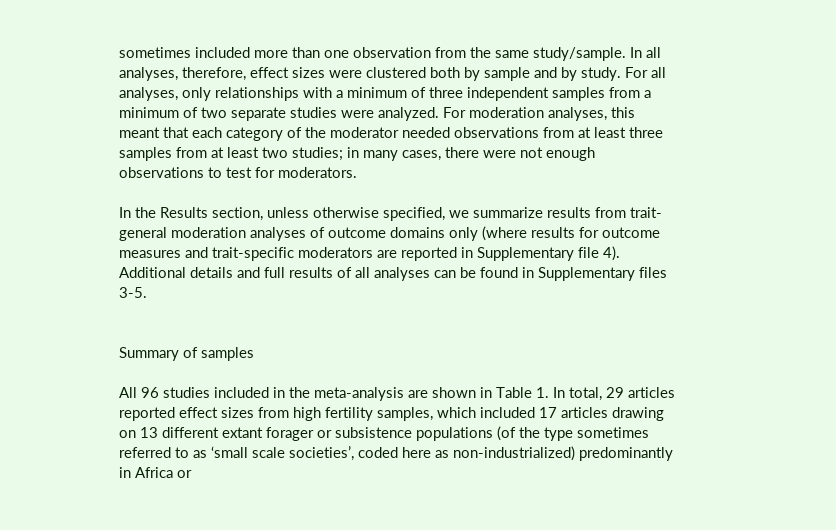sometimes included more than one observation from the same study/sample. In all analyses, therefore, effect sizes were clustered both by sample and by study. For all analyses, only relationships with a minimum of three independent samples from a minimum of two separate studies were analyzed. For moderation analyses, this meant that each category of the moderator needed observations from at least three samples from at least two studies; in many cases, there were not enough observations to test for moderators.

In the Results section, unless otherwise specified, we summarize results from trait-general moderation analyses of outcome domains only (where results for outcome measures and trait-specific moderators are reported in Supplementary file 4). Additional details and full results of all analyses can be found in Supplementary files 3-5.


Summary of samples

All 96 studies included in the meta-analysis are shown in Table 1. In total, 29 articles reported effect sizes from high fertility samples, which included 17 articles drawing on 13 different extant forager or subsistence populations (of the type sometimes referred to as ‘small scale societies’, coded here as non-industrialized) predominantly in Africa or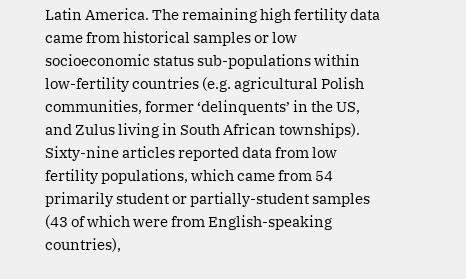Latin America. The remaining high fertility data came from historical samples or low socioeconomic status sub-populations within low-fertility countries (e.g. agricultural Polish communities, former ‘delinquents’ in the US, and Zulus living in South African townships). Sixty-nine articles reported data from low fertility populations, which came from 54 primarily student or partially-student samples (43 of which were from English-speaking countries),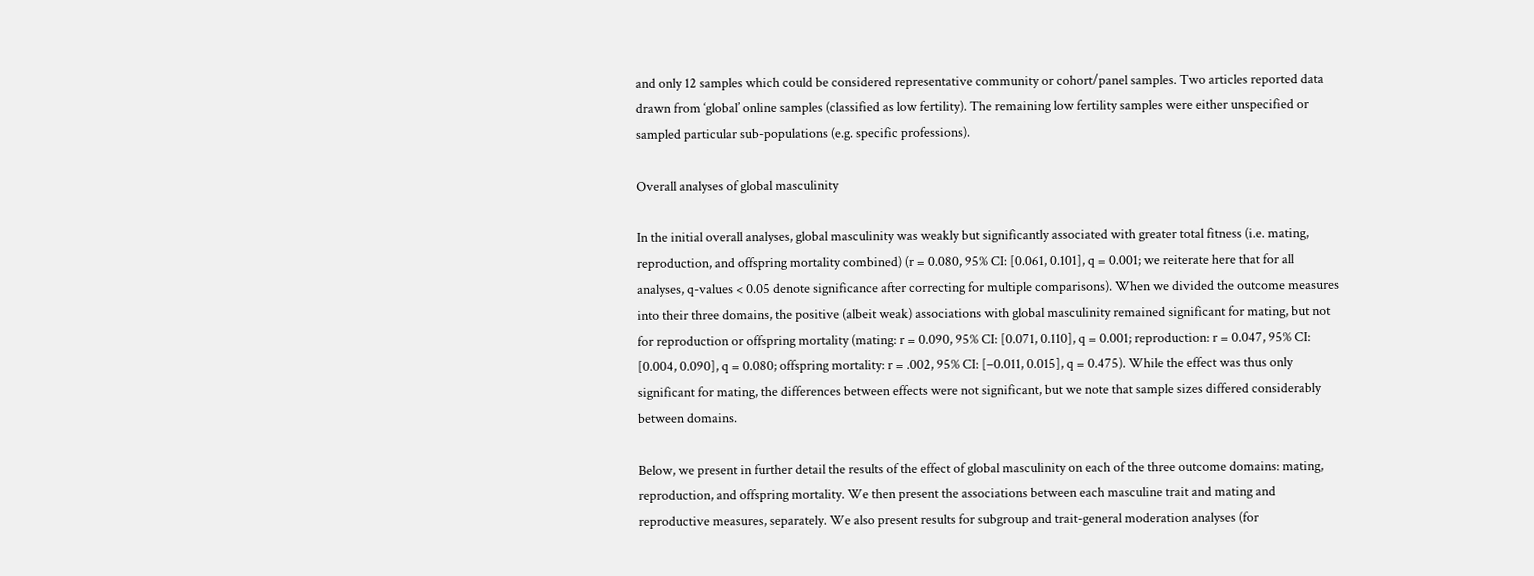and only 12 samples which could be considered representative community or cohort/panel samples. Two articles reported data drawn from ‘global’ online samples (classified as low fertility). The remaining low fertility samples were either unspecified or sampled particular sub-populations (e.g. specific professions).

Overall analyses of global masculinity

In the initial overall analyses, global masculinity was weakly but significantly associated with greater total fitness (i.e. mating, reproduction, and offspring mortality combined) (r = 0.080, 95% CI: [0.061, 0.101], q = 0.001; we reiterate here that for all analyses, q-values < 0.05 denote significance after correcting for multiple comparisons). When we divided the outcome measures into their three domains, the positive (albeit weak) associations with global masculinity remained significant for mating, but not for reproduction or offspring mortality (mating: r = 0.090, 95% CI: [0.071, 0.110], q = 0.001; reproduction: r = 0.047, 95% CI: [0.004, 0.090], q = 0.080; offspring mortality: r = .002, 95% CI: [–0.011, 0.015], q = 0.475). While the effect was thus only significant for mating, the differences between effects were not significant, but we note that sample sizes differed considerably between domains.

Below, we present in further detail the results of the effect of global masculinity on each of the three outcome domains: mating, reproduction, and offspring mortality. We then present the associations between each masculine trait and mating and reproductive measures, separately. We also present results for subgroup and trait-general moderation analyses (for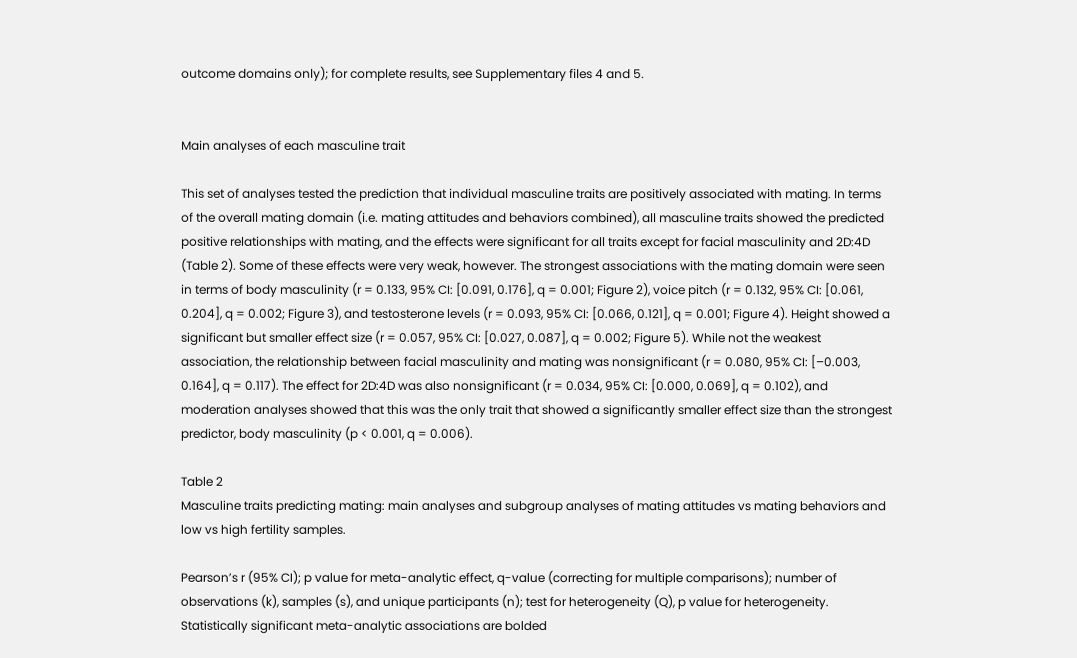outcome domains only); for complete results, see Supplementary files 4 and 5.


Main analyses of each masculine trait

This set of analyses tested the prediction that individual masculine traits are positively associated with mating. In terms of the overall mating domain (i.e. mating attitudes and behaviors combined), all masculine traits showed the predicted positive relationships with mating, and the effects were significant for all traits except for facial masculinity and 2D:4D (Table 2). Some of these effects were very weak, however. The strongest associations with the mating domain were seen in terms of body masculinity (r = 0.133, 95% CI: [0.091, 0.176], q = 0.001; Figure 2), voice pitch (r = 0.132, 95% CI: [0.061, 0.204], q = 0.002; Figure 3), and testosterone levels (r = 0.093, 95% CI: [0.066, 0.121], q = 0.001; Figure 4). Height showed a significant but smaller effect size (r = 0.057, 95% CI: [0.027, 0.087], q = 0.002; Figure 5). While not the weakest association, the relationship between facial masculinity and mating was nonsignificant (r = 0.080, 95% CI: [–0.003, 0.164], q = 0.117). The effect for 2D:4D was also nonsignificant (r = 0.034, 95% CI: [0.000, 0.069], q = 0.102), and moderation analyses showed that this was the only trait that showed a significantly smaller effect size than the strongest predictor, body masculinity (p < 0.001, q = 0.006).

Table 2
Masculine traits predicting mating: main analyses and subgroup analyses of mating attitudes vs mating behaviors and low vs high fertility samples.

Pearson’s r (95% CI); p value for meta-analytic effect, q-value (correcting for multiple comparisons); number of observations (k), samples (s), and unique participants (n); test for heterogeneity (Q), p value for heterogeneity. Statistically significant meta-analytic associations are bolded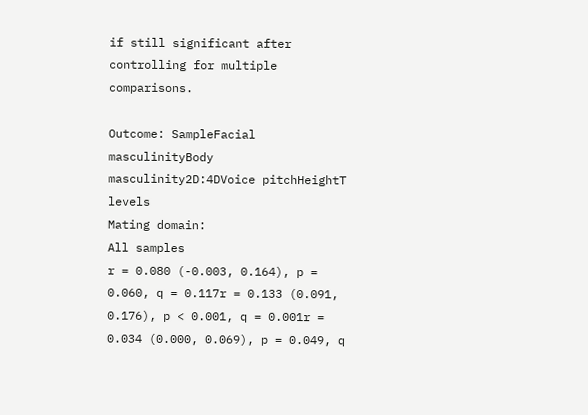if still significant after controlling for multiple comparisons.

Outcome: SampleFacial masculinityBody masculinity2D:4DVoice pitchHeightT levels
Mating domain:
All samples
r = 0.080 (-0.003, 0.164), p = 0.060, q = 0.117r = 0.133 (0.091, 0.176), p < 0.001, q = 0.001r = 0.034 (0.000, 0.069), p = 0.049, q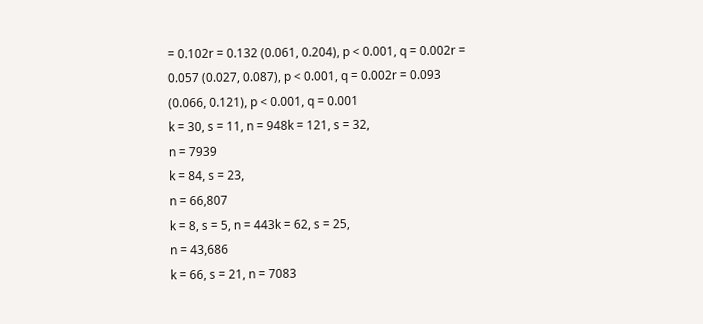= 0.102r = 0.132 (0.061, 0.204), p < 0.001, q = 0.002r = 0.057 (0.027, 0.087), p < 0.001, q = 0.002r = 0.093 (0.066, 0.121), p < 0.001, q = 0.001
k = 30, s = 11, n = 948k = 121, s = 32,
n = 7939
k = 84, s = 23,
n = 66,807
k = 8, s = 5, n = 443k = 62, s = 25,
n = 43,686
k = 66, s = 21, n = 7083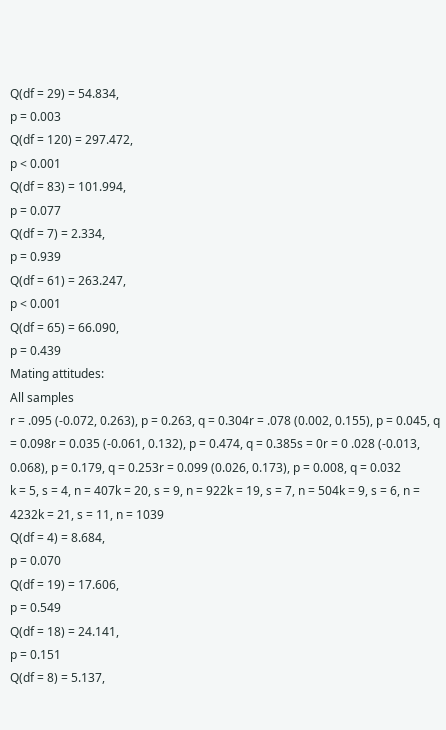Q(df = 29) = 54.834,
p = 0.003
Q(df = 120) = 297.472,
p < 0.001
Q(df = 83) = 101.994,
p = 0.077
Q(df = 7) = 2.334,
p = 0.939
Q(df = 61) = 263.247,
p < 0.001
Q(df = 65) = 66.090,
p = 0.439
Mating attitudes:
All samples
r = .095 (-0.072, 0.263), p = 0.263, q = 0.304r = .078 (0.002, 0.155), p = 0.045, q = 0.098r = 0.035 (-0.061, 0.132), p = 0.474, q = 0.385s = 0r = 0 .028 (-0.013, 0.068), p = 0.179, q = 0.253r = 0.099 (0.026, 0.173), p = 0.008, q = 0.032
k = 5, s = 4, n = 407k = 20, s = 9, n = 922k = 19, s = 7, n = 504k = 9, s = 6, n = 4232k = 21, s = 11, n = 1039
Q(df = 4) = 8.684,
p = 0.070
Q(df = 19) = 17.606,
p = 0.549
Q(df = 18) = 24.141,
p = 0.151
Q(df = 8) = 5.137,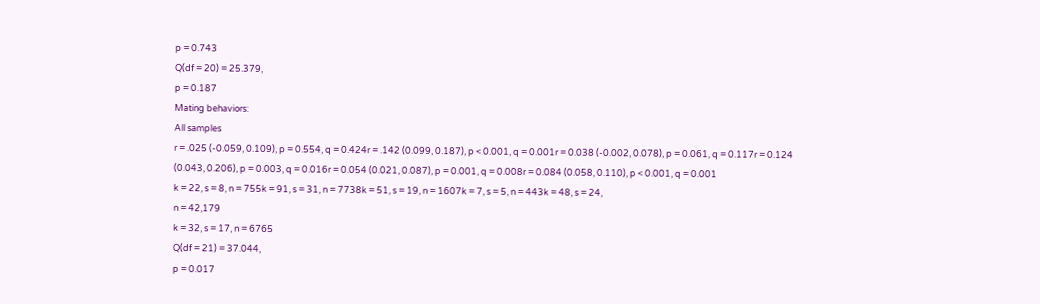p = 0.743
Q(df = 20) = 25.379,
p = 0.187
Mating behaviors:
All samples
r = .025 (-0.059, 0.109), p = 0.554, q = 0.424r = .142 (0.099, 0.187), p < 0.001, q = 0.001r = 0.038 (-0.002, 0.078), p = 0.061, q = 0.117r = 0.124 (0.043, 0.206), p = 0.003, q = 0.016r = 0.054 (0.021, 0.087), p = 0.001, q = 0.008r = 0.084 (0.058, 0.110), p < 0.001, q = 0.001
k = 22, s = 8, n = 755k = 91, s = 31, n = 7738k = 51, s = 19, n = 1607k = 7, s = 5, n = 443k = 48, s = 24,
n = 42,179
k = 32, s = 17, n = 6765
Q(df = 21) = 37.044,
p = 0.017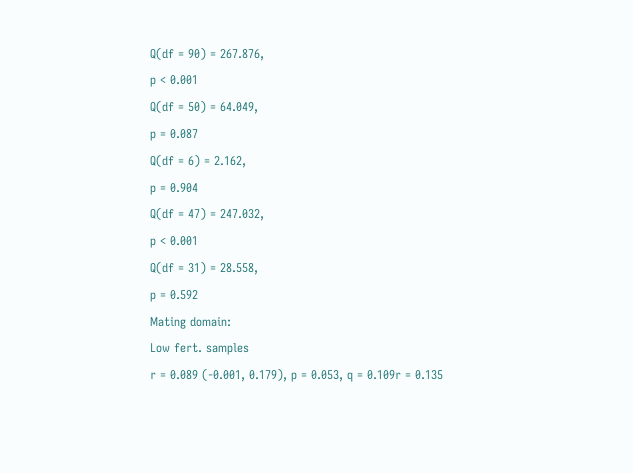Q(df = 90) = 267.876,
p < 0.001
Q(df = 50) = 64.049,
p = 0.087
Q(df = 6) = 2.162,
p = 0.904
Q(df = 47) = 247.032,
p < 0.001
Q(df = 31) = 28.558,
p = 0.592
Mating domain:
Low fert. samples
r = 0.089 (-0.001, 0.179), p = 0.053, q = 0.109r = 0.135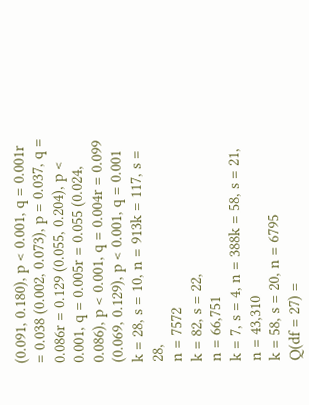(0.091, 0.180), p < 0.001, q = 0.001r = 0.038 (0.002, 0.073), p = 0.037, q = 0.086r = 0.129 (0.055, 0.204), p < 0.001, q = 0.005r = 0.055 (0.024, 0.086), p < 0.001, q = 0.004r = 0.099 (0.069, 0.129), p < 0.001, q = 0.001
k = 28, s = 10, n = 913k = 117, s = 28,
n = 7572
k = 82, s = 22,
n = 66,751
k = 7, s = 4, n = 388k = 58, s = 21,
n = 43,310
k = 58, s = 20, n = 6795
Q(df = 27) =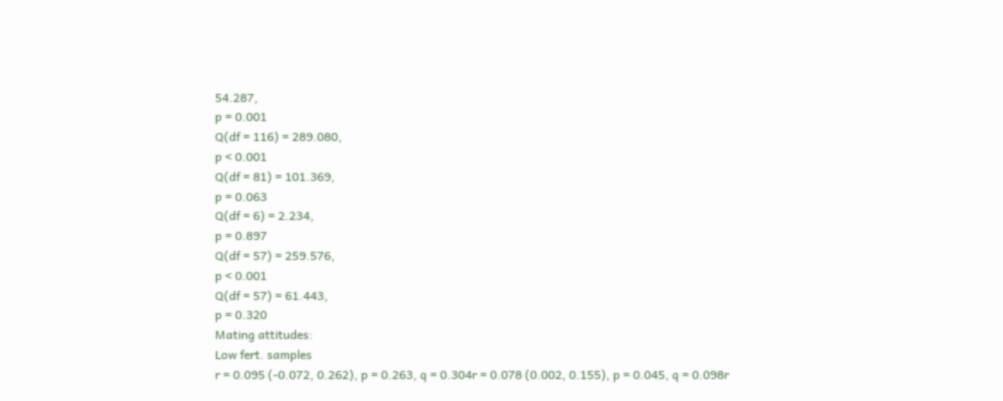54.287,
p = 0.001
Q(df = 116) = 289.080,
p < 0.001
Q(df = 81) = 101.369,
p = 0.063
Q(df = 6) = 2.234,
p = 0.897
Q(df = 57) = 259.576,
p < 0.001
Q(df = 57) = 61.443,
p = 0.320
Mating attitudes:
Low fert. samples
r = 0.095 (-0.072, 0.262), p = 0.263, q = 0.304r = 0.078 (0.002, 0.155), p = 0.045, q = 0.098r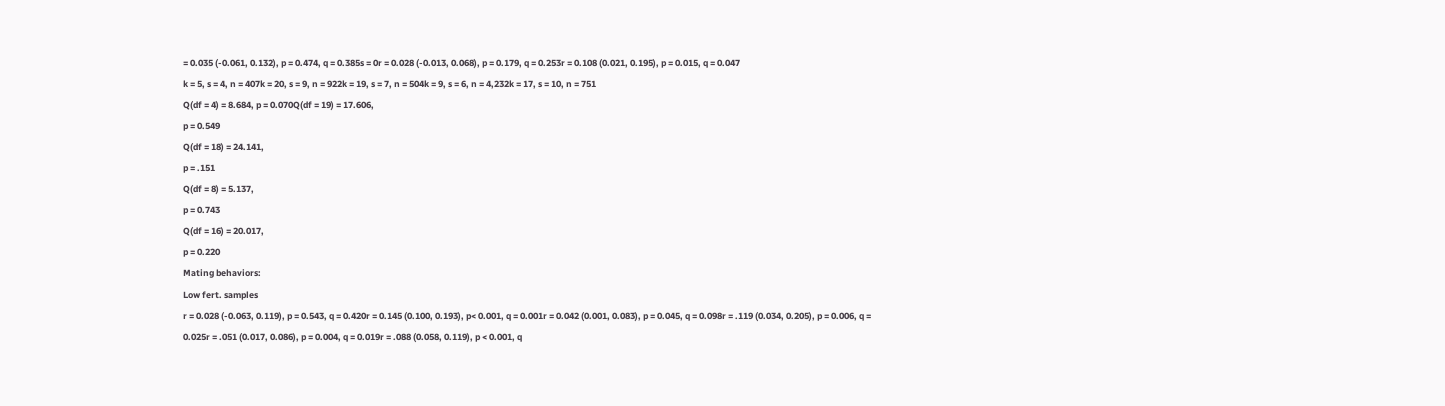= 0.035 (-0.061, 0.132), p = 0.474, q = 0.385s = 0r = 0.028 (-0.013, 0.068), p = 0.179, q = 0.253r = 0.108 (0.021, 0.195), p = 0.015, q = 0.047
k = 5, s = 4, n = 407k = 20, s = 9, n = 922k = 19, s = 7, n = 504k = 9, s = 6, n = 4,232k = 17, s = 10, n = 751
Q(df = 4) = 8.684, p = 0.070Q(df = 19) = 17.606,
p = 0.549
Q(df = 18) = 24.141,
p = .151
Q(df = 8) = 5.137,
p = 0.743
Q(df = 16) = 20.017,
p = 0.220
Mating behaviors:
Low fert. samples
r = 0.028 (-0.063, 0.119), p = 0.543, q = 0.420r = 0.145 (0.100, 0.193), p< 0.001, q = 0.001r = 0.042 (0.001, 0.083), p = 0.045, q = 0.098r = .119 (0.034, 0.205), p = 0.006, q = 0.025r = .051 (0.017, 0.086), p = 0.004, q = 0.019r = .088 (0.058, 0.119), p < 0.001, q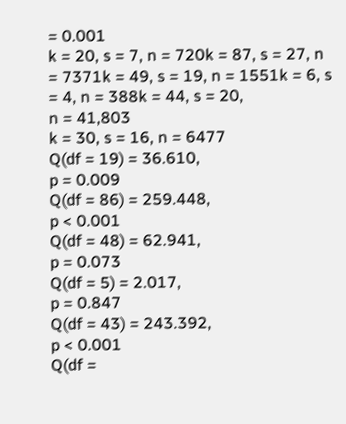= 0.001
k = 20, s = 7, n = 720k = 87, s = 27, n = 7371k = 49, s = 19, n = 1551k = 6, s = 4, n = 388k = 44, s = 20,
n = 41,803
k = 30, s = 16, n = 6477
Q(df = 19) = 36.610,
p = 0.009
Q(df = 86) = 259.448,
p < 0.001
Q(df = 48) = 62.941,
p = 0.073
Q(df = 5) = 2.017,
p = 0.847
Q(df = 43) = 243.392,
p < 0.001
Q(df =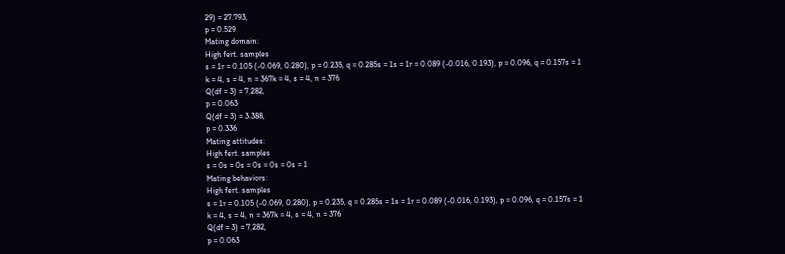29) = 27.793,
p = 0.529
Mating domain:
High fert. samples
s = 1r = 0.105 (-0.069, 0.280), p = 0.235, q = 0.285s = 1s = 1r = 0.089 (-0.016, 0.193), p = 0.096, q = 0.157s = 1
k = 4, s = 4, n = 367k = 4, s = 4, n = 376
Q(df = 3) = 7.282,
p = 0.063
Q(df = 3) = 3.388,
p = 0.336
Mating attitudes:
High fert. samples
s = 0s = 0s = 0s = 0s = 0s = 1
Mating behaviors:
High fert. samples
s = 1r = 0.105 (-0.069, 0.280), p = 0.235, q = 0.285s = 1s = 1r = 0.089 (-0.016, 0.193), p = 0.096, q = 0.157s = 1
k = 4, s = 4, n = 367k = 4, s = 4, n = 376
Q(df = 3) = 7.282,
p = 0.063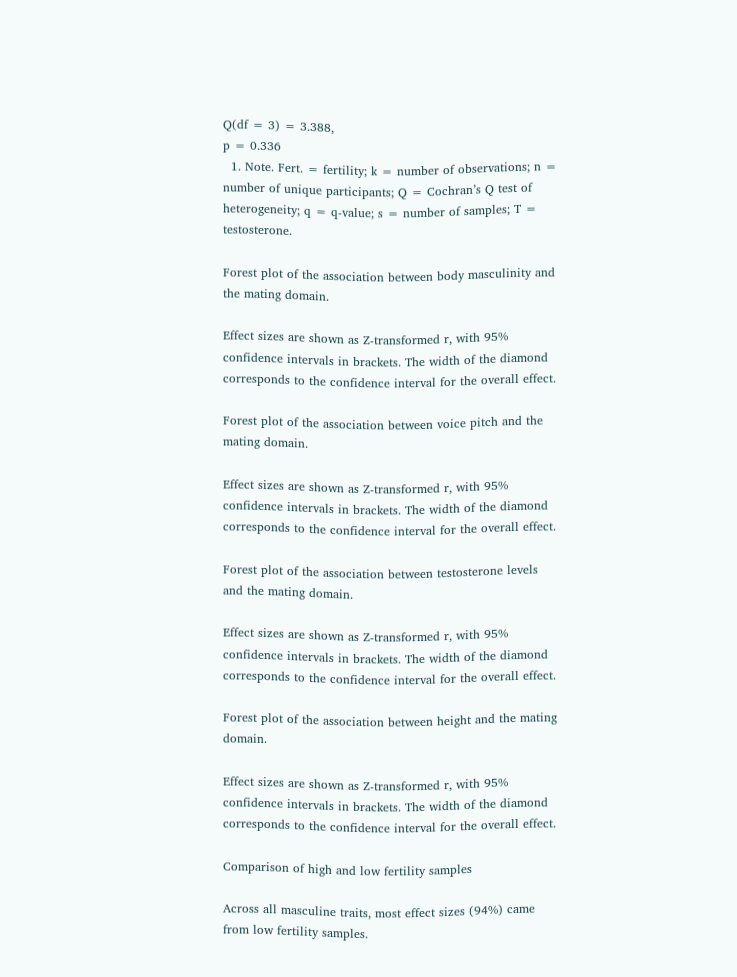Q(df = 3) = 3.388,
p = 0.336
  1. Note. Fert. = fertility; k = number of observations; n = number of unique participants; Q = Cochran’s Q test of heterogeneity; q = q-value; s = number of samples; T = testosterone.

Forest plot of the association between body masculinity and the mating domain.

Effect sizes are shown as Z-transformed r, with 95% confidence intervals in brackets. The width of the diamond corresponds to the confidence interval for the overall effect.

Forest plot of the association between voice pitch and the mating domain.

Effect sizes are shown as Z-transformed r, with 95% confidence intervals in brackets. The width of the diamond corresponds to the confidence interval for the overall effect.

Forest plot of the association between testosterone levels and the mating domain.

Effect sizes are shown as Z-transformed r, with 95% confidence intervals in brackets. The width of the diamond corresponds to the confidence interval for the overall effect.

Forest plot of the association between height and the mating domain.

Effect sizes are shown as Z-transformed r, with 95% confidence intervals in brackets. The width of the diamond corresponds to the confidence interval for the overall effect.

Comparison of high and low fertility samples

Across all masculine traits, most effect sizes (94%) came from low fertility samples.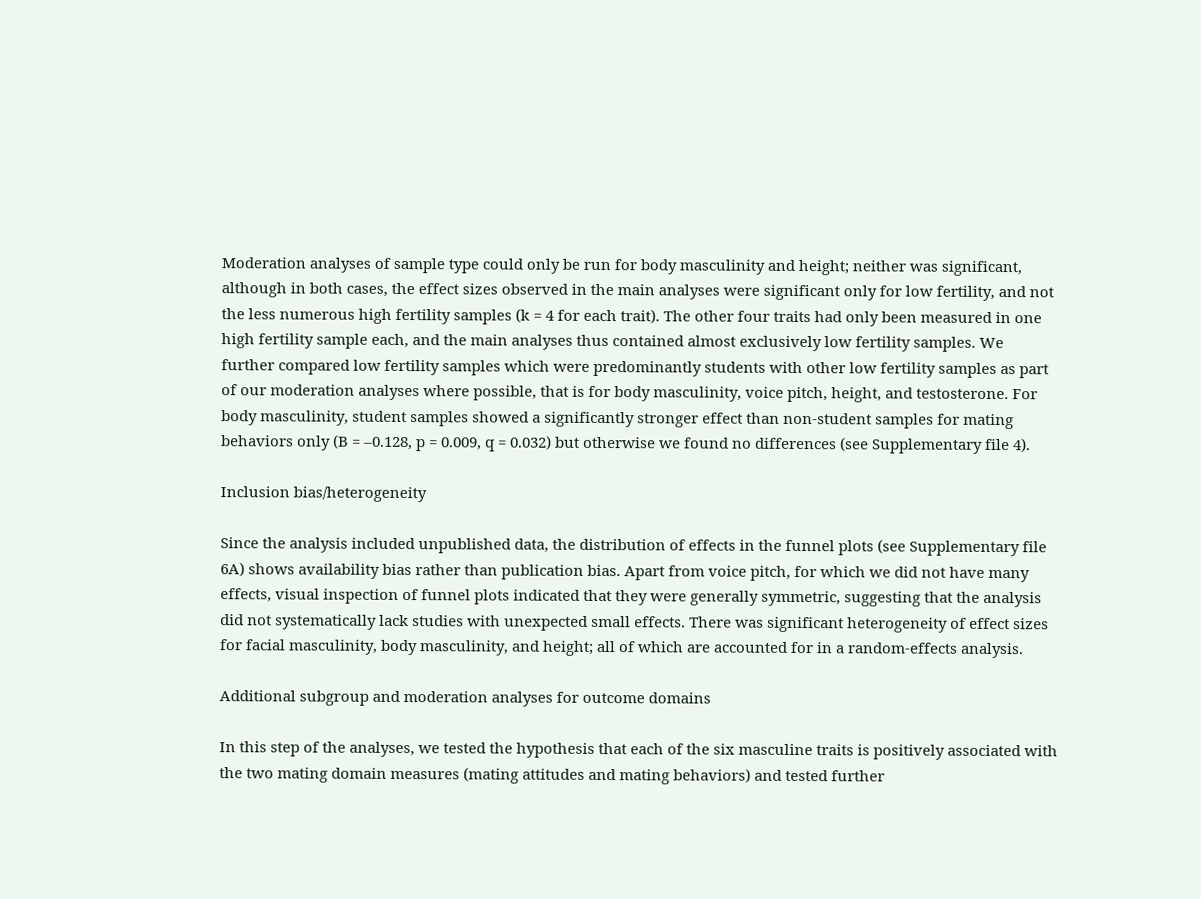Moderation analyses of sample type could only be run for body masculinity and height; neither was significant, although in both cases, the effect sizes observed in the main analyses were significant only for low fertility, and not the less numerous high fertility samples (k = 4 for each trait). The other four traits had only been measured in one high fertility sample each, and the main analyses thus contained almost exclusively low fertility samples. We further compared low fertility samples which were predominantly students with other low fertility samples as part of our moderation analyses where possible, that is for body masculinity, voice pitch, height, and testosterone. For body masculinity, student samples showed a significantly stronger effect than non-student samples for mating behaviors only (B = –0.128, p = 0.009, q = 0.032) but otherwise we found no differences (see Supplementary file 4).

Inclusion bias/heterogeneity

Since the analysis included unpublished data, the distribution of effects in the funnel plots (see Supplementary file 6A) shows availability bias rather than publication bias. Apart from voice pitch, for which we did not have many effects, visual inspection of funnel plots indicated that they were generally symmetric, suggesting that the analysis did not systematically lack studies with unexpected small effects. There was significant heterogeneity of effect sizes for facial masculinity, body masculinity, and height; all of which are accounted for in a random-effects analysis.

Additional subgroup and moderation analyses for outcome domains

In this step of the analyses, we tested the hypothesis that each of the six masculine traits is positively associated with the two mating domain measures (mating attitudes and mating behaviors) and tested further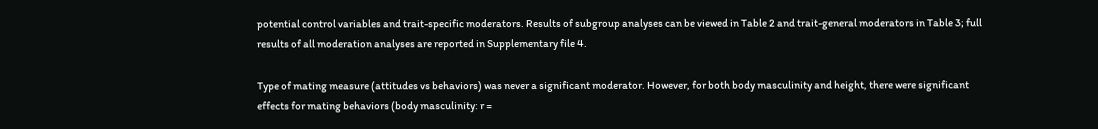potential control variables and trait-specific moderators. Results of subgroup analyses can be viewed in Table 2 and trait-general moderators in Table 3; full results of all moderation analyses are reported in Supplementary file 4.

Type of mating measure (attitudes vs behaviors) was never a significant moderator. However, for both body masculinity and height, there were significant effects for mating behaviors (body masculinity: r =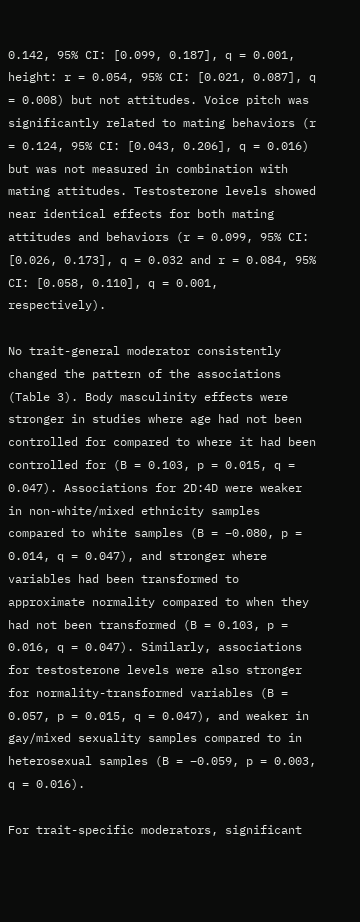0.142, 95% CI: [0.099, 0.187], q = 0.001, height: r = 0.054, 95% CI: [0.021, 0.087], q = 0.008) but not attitudes. Voice pitch was significantly related to mating behaviors (r = 0.124, 95% CI: [0.043, 0.206], q = 0.016) but was not measured in combination with mating attitudes. Testosterone levels showed near identical effects for both mating attitudes and behaviors (r = 0.099, 95% CI: [0.026, 0.173], q = 0.032 and r = 0.084, 95% CI: [0.058, 0.110], q = 0.001, respectively).

No trait-general moderator consistently changed the pattern of the associations (Table 3). Body masculinity effects were stronger in studies where age had not been controlled for compared to where it had been controlled for (B = 0.103, p = 0.015, q = 0.047). Associations for 2D:4D were weaker in non-white/mixed ethnicity samples compared to white samples (B = –0.080, p = 0.014, q = 0.047), and stronger where variables had been transformed to approximate normality compared to when they had not been transformed (B = 0.103, p = 0.016, q = 0.047). Similarly, associations for testosterone levels were also stronger for normality-transformed variables (B = 0.057, p = 0.015, q = 0.047), and weaker in gay/mixed sexuality samples compared to in heterosexual samples (B = –0.059, p = 0.003, q = 0.016).

For trait-specific moderators, significant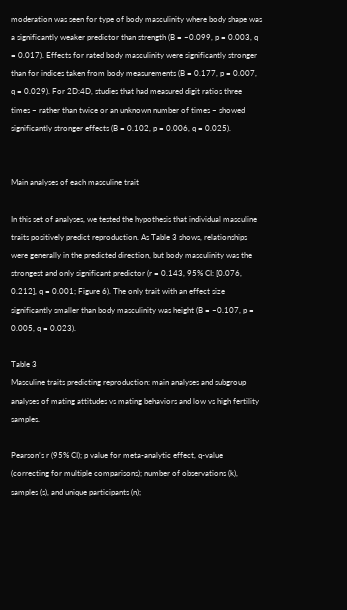moderation was seen for type of body masculinity where body shape was a significantly weaker predictor than strength (B = –0.099, p = 0.003, q = 0.017). Effects for rated body masculinity were significantly stronger than for indices taken from body measurements (B = 0.177, p = 0.007, q = 0.029). For 2D:4D, studies that had measured digit ratios three times – rather than twice or an unknown number of times – showed significantly stronger effects (B = 0.102, p = 0.006, q = 0.025).


Main analyses of each masculine trait

In this set of analyses, we tested the hypothesis that individual masculine traits positively predict reproduction. As Table 3 shows, relationships were generally in the predicted direction, but body masculinity was the strongest and only significant predictor (r = 0.143, 95% CI: [0.076, 0.212], q = 0.001; Figure 6). The only trait with an effect size significantly smaller than body masculinity was height (B = –0.107, p = 0.005, q = 0.023).

Table 3
Masculine traits predicting reproduction: main analyses and subgroup analyses of mating attitudes vs mating behaviors and low vs high fertility samples.

Pearson’s r (95% CI); p value for meta-analytic effect, q-value (correcting for multiple comparisons); number of observations (k), samples (s), and unique participants (n);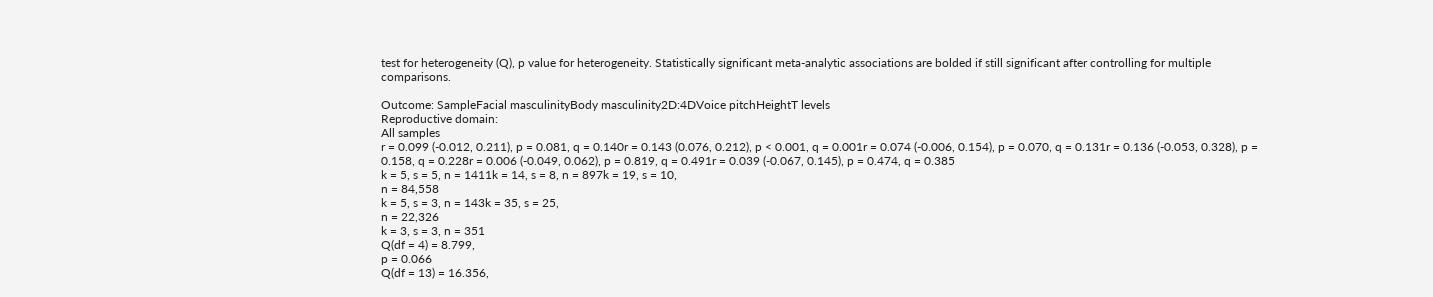test for heterogeneity (Q), p value for heterogeneity. Statistically significant meta-analytic associations are bolded if still significant after controlling for multiple comparisons.

Outcome: SampleFacial masculinityBody masculinity2D:4DVoice pitchHeightT levels
Reproductive domain:
All samples
r = 0.099 (-0.012, 0.211), p = 0.081, q = 0.140r = 0.143 (0.076, 0.212), p < 0.001, q = 0.001r = 0.074 (-0.006, 0.154), p = 0.070, q = 0.131r = 0.136 (-0.053, 0.328), p = 0.158, q = 0.228r = 0.006 (-0.049, 0.062), p = 0.819, q = 0.491r = 0.039 (-0.067, 0.145), p = 0.474, q = 0.385
k = 5, s = 5, n = 1411k = 14, s = 8, n = 897k = 19, s = 10,
n = 84,558
k = 5, s = 3, n = 143k = 35, s = 25,
n = 22,326
k = 3, s = 3, n = 351
Q(df = 4) = 8.799,
p = 0.066
Q(df = 13) = 16.356,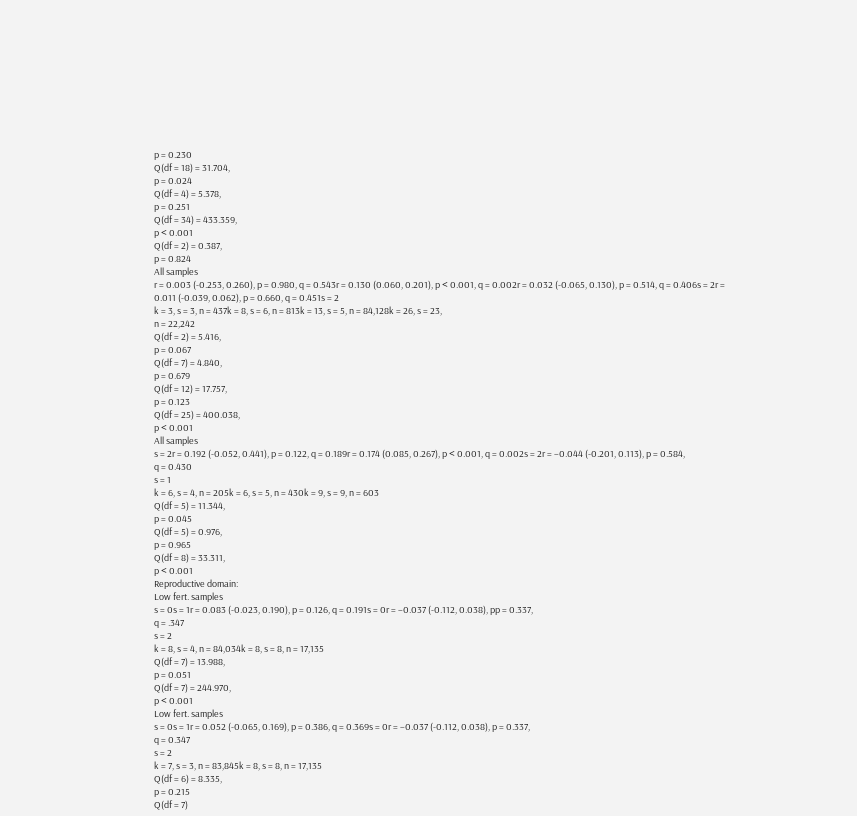p = 0.230
Q(df = 18) = 31.704,
p = 0.024
Q(df = 4) = 5.378,
p = 0.251
Q(df = 34) = 433.359,
p < 0.001
Q(df = 2) = 0.387,
p = 0.824
All samples
r = 0.003 (-0.253, 0.260), p = 0.980, q = 0.543r = 0.130 (0.060, 0.201), p < 0.001, q = 0.002r = 0.032 (-0.065, 0.130), p = 0.514, q = 0.406s = 2r = 0.011 (-0.039, 0.062), p = 0.660, q = 0.451s = 2
k = 3, s = 3, n = 437k = 8, s = 6, n = 813k = 13, s = 5, n = 84,128k = 26, s = 23,
n = 22,242
Q(df = 2) = 5.416,
p = 0.067
Q(df = 7) = 4.840,
p = 0.679
Q(df = 12) = 17.757,
p = 0.123
Q(df = 25) = 400.038,
p < 0.001
All samples
s = 2r = 0.192 (-0.052, 0.441), p = 0.122, q = 0.189r = 0.174 (0.085, 0.267), p < 0.001, q = 0.002s = 2r = −0.044 (-0.201, 0.113), p = 0.584,
q = 0.430
s = 1
k = 6, s = 4, n = 205k = 6, s = 5, n = 430k = 9, s = 9, n = 603
Q(df = 5) = 11.344,
p = 0.045
Q(df = 5) = 0.976,
p = 0.965
Q(df = 8) = 33.311,
p < 0.001
Reproductive domain:
Low fert. samples
s = 0s = 1r = 0.083 (-0.023, 0.190), p = 0.126, q = 0.191s = 0r = −0.037 (-0.112, 0.038), pp = 0.337,
q = .347
s = 2
k = 8, s = 4, n = 84,034k = 8, s = 8, n = 17,135
Q(df = 7) = 13.988,
p = 0.051
Q(df = 7) = 244.970,
p < 0.001
Low fert. samples
s = 0s = 1r = 0.052 (-0.065, 0.169), p = 0.386, q = 0.369s = 0r = −0.037 (-0.112, 0.038), p = 0.337,
q = 0.347
s = 2
k = 7, s = 3, n = 83,845k = 8, s = 8, n = 17,135
Q(df = 6) = 8.335,
p = 0.215
Q(df = 7)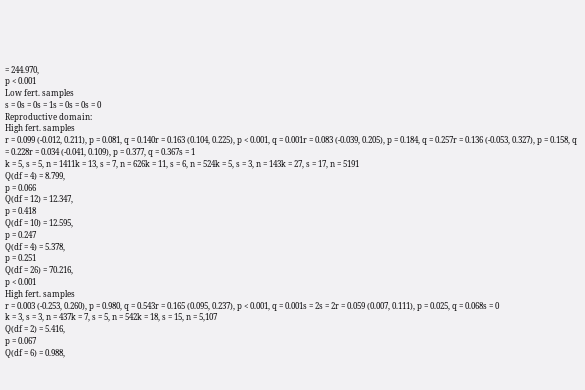= 244.970,
p < 0.001
Low fert. samples
s = 0s = 0s = 1s = 0s = 0s = 0
Reproductive domain:
High fert. samples
r = 0.099 (-0.012, 0.211), p = 0.081, q = 0.140r = 0.163 (0.104, 0.225), p < 0.001, q = 0.001r = 0.083 (-0.039, 0.205), p = 0.184, q = 0.257r = 0.136 (-0.053, 0.327), p = 0.158, q = 0.228r = 0.034 (-0.041, 0.109), p = 0.377, q = 0.367s = 1
k = 5, s = 5, n = 1411k = 13, s = 7, n = 626k = 11, s = 6, n = 524k = 5, s = 3, n = 143k = 27, s = 17, n = 5191
Q(df = 4) = 8.799,
p = 0.066
Q(df = 12) = 12.347,
p = 0.418
Q(df = 10) = 12.595,
p = 0.247
Q(df = 4) = 5.378,
p = 0.251
Q(df = 26) = 70.216,
p < 0.001
High fert. samples
r = 0.003 (-0.253, 0.260), p = 0.980, q = 0.543r = 0.165 (0.095, 0.237), p < 0.001, q = 0.001s = 2s = 2r = 0.059 (0.007, 0.111), p = 0.025, q = 0.068s = 0
k = 3, s = 3, n = 437k = 7, s = 5, n = 542k = 18, s = 15, n = 5,107
Q(df = 2) = 5.416,
p = 0.067
Q(df = 6) = 0.988,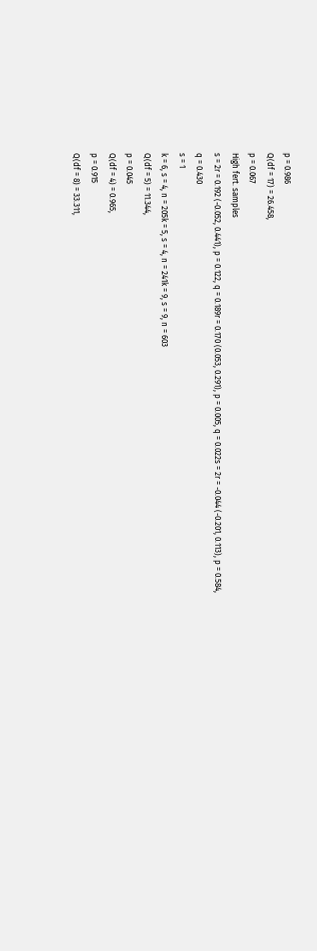p = 0.986
Q(df = 17) = 26.458,
p = 0.067
High fert. samples
s = 2r = 0.192 (-0.052, 0.441), p = 0.122, q = 0.189r = 0.170 (0.053, 0.291), p = 0.005, q = 0.022s = 2r = -0.044 (-0.201, 0.113), p = 0.584,
q = 0.430
s = 1
k = 6, s = 4, n = 205k = 5, s = 4, n = 241k = 9, s = 9, n = 603
Q(df = 5) = 11.344,
p = 0.045
Q(df = 4) = 0.965,
p = 0.915
Q(df = 8) = 33.311,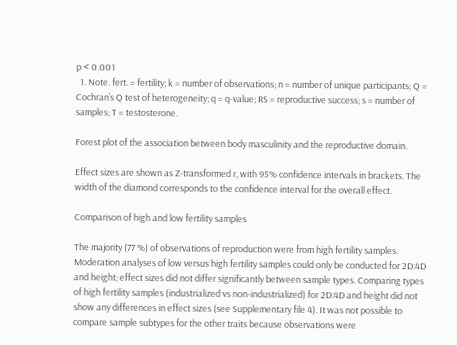p < 0.001
  1. Note. fert. = fertility; k = number of observations; n = number of unique participants; Q = Cochran’s Q test of heterogeneity; q = q-value; RS = reproductive success; s = number of samples; T = testosterone.

Forest plot of the association between body masculinity and the reproductive domain.

Effect sizes are shown as Z-transformed r, with 95% confidence intervals in brackets. The width of the diamond corresponds to the confidence interval for the overall effect.

Comparison of high and low fertility samples

The majority (77 %) of observations of reproduction were from high fertility samples. Moderation analyses of low versus high fertility samples could only be conducted for 2D:4D and height; effect sizes did not differ significantly between sample types. Comparing types of high fertility samples (industrialized vs non-industrialized) for 2D:4D and height did not show any differences in effect sizes (see Supplementary file 4). It was not possible to compare sample subtypes for the other traits because observations were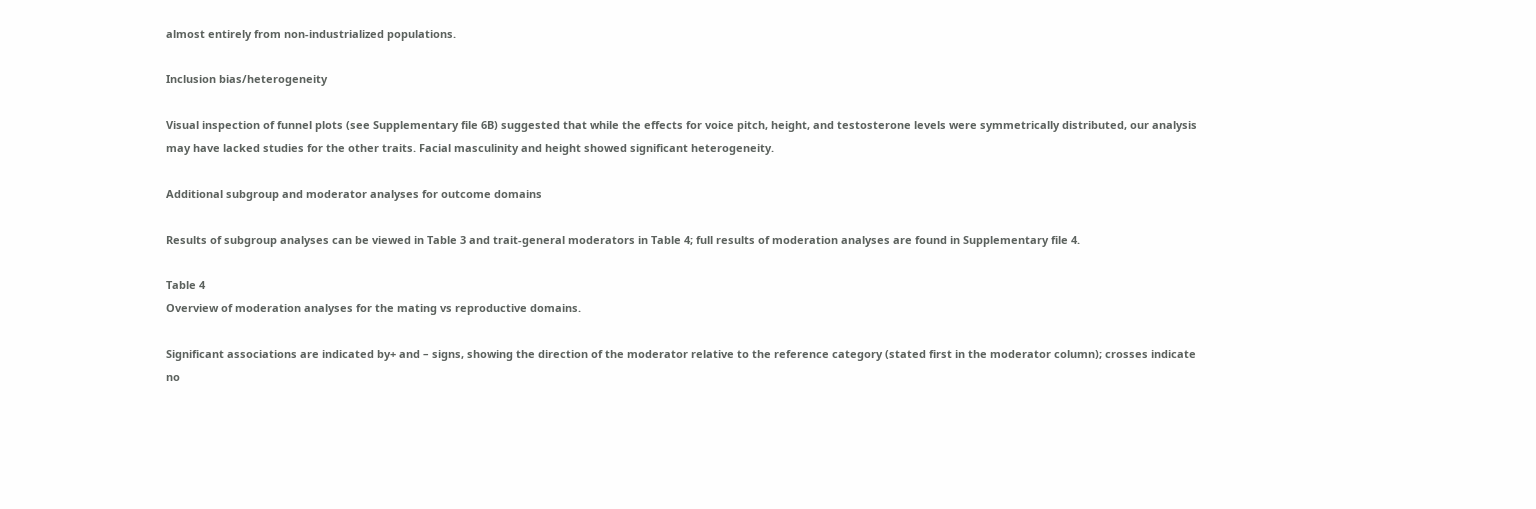almost entirely from non-industrialized populations.

Inclusion bias/heterogeneity

Visual inspection of funnel plots (see Supplementary file 6B) suggested that while the effects for voice pitch, height, and testosterone levels were symmetrically distributed, our analysis may have lacked studies for the other traits. Facial masculinity and height showed significant heterogeneity.

Additional subgroup and moderator analyses for outcome domains

Results of subgroup analyses can be viewed in Table 3 and trait-general moderators in Table 4; full results of moderation analyses are found in Supplementary file 4.

Table 4
Overview of moderation analyses for the mating vs reproductive domains.

Significant associations are indicated by+ and – signs, showing the direction of the moderator relative to the reference category (stated first in the moderator column); crosses indicate no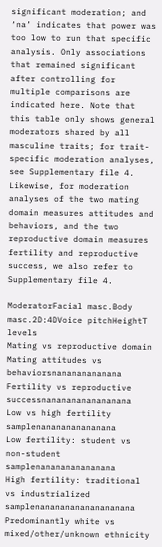significant moderation; and ‘na’ indicates that power was too low to run that specific analysis. Only associations that remained significant after controlling for multiple comparisons are indicated here. Note that this table only shows general moderators shared by all masculine traits; for trait-specific moderation analyses, see Supplementary file 4. Likewise, for moderation analyses of the two mating domain measures attitudes and behaviors, and the two reproductive domain measures fertility and reproductive success, we also refer to Supplementary file 4.

ModeratorFacial masc.Body masc.2D:4DVoice pitchHeightT levels
Mating vs reproductive domain
Mating attitudes vs behaviorsnanananananana
Fertility vs reproductive successnanananananananana
Low vs high fertility samplenananananananana
Low fertility: student vs non-student samplenananananananana
High fertility: traditional vs industrialized samplenananananananananana
Predominantly white vs mixed/other/unknown ethnicity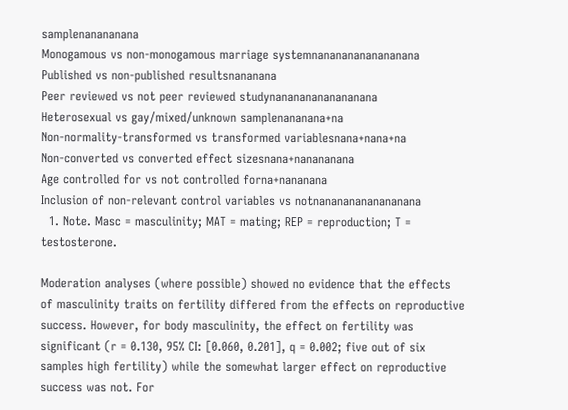samplenanananana
Monogamous vs non-monogamous marriage systemnanananananananana
Published vs non-published resultsnananana
Peer reviewed vs not peer reviewed studynanananananananana
Heterosexual vs gay/mixed/unknown samplenananana+na
Non-normality-transformed vs transformed variablesnana+nana+na
Non-converted vs converted effect sizesnana+nanananana
Age controlled for vs not controlled forna+nananana
Inclusion of non-relevant control variables vs notnanananananananana
  1. Note. Masc = masculinity; MAT = mating; REP = reproduction; T = testosterone.

Moderation analyses (where possible) showed no evidence that the effects of masculinity traits on fertility differed from the effects on reproductive success. However, for body masculinity, the effect on fertility was significant (r = 0.130, 95% CI: [0.060, 0.201], q = 0.002; five out of six samples high fertility) while the somewhat larger effect on reproductive success was not. For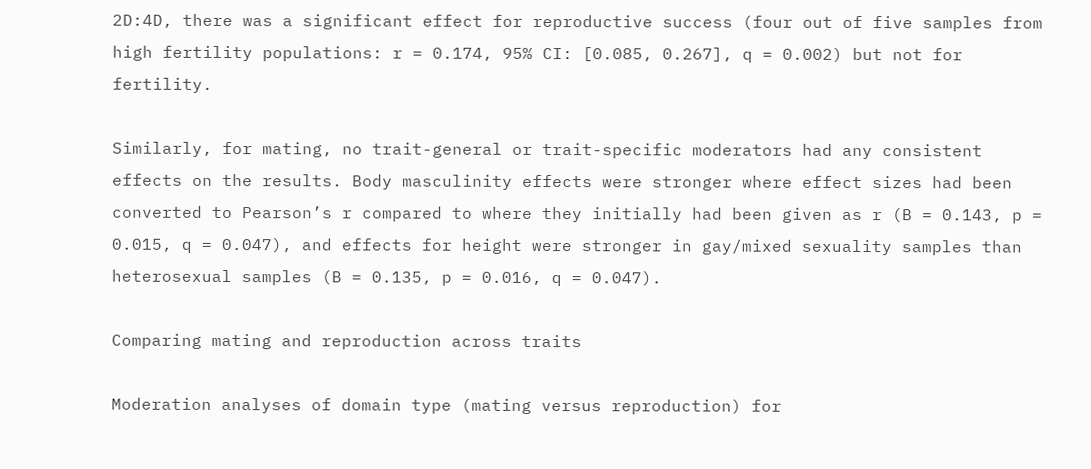2D:4D, there was a significant effect for reproductive success (four out of five samples from high fertility populations: r = 0.174, 95% CI: [0.085, 0.267], q = 0.002) but not for fertility.

Similarly, for mating, no trait-general or trait-specific moderators had any consistent effects on the results. Body masculinity effects were stronger where effect sizes had been converted to Pearson’s r compared to where they initially had been given as r (B = 0.143, p = 0.015, q = 0.047), and effects for height were stronger in gay/mixed sexuality samples than heterosexual samples (B = 0.135, p = 0.016, q = 0.047).

Comparing mating and reproduction across traits

Moderation analyses of domain type (mating versus reproduction) for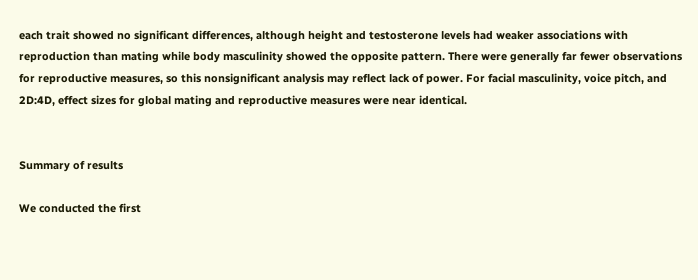each trait showed no significant differences, although height and testosterone levels had weaker associations with reproduction than mating while body masculinity showed the opposite pattern. There were generally far fewer observations for reproductive measures, so this nonsignificant analysis may reflect lack of power. For facial masculinity, voice pitch, and 2D:4D, effect sizes for global mating and reproductive measures were near identical.


Summary of results

We conducted the first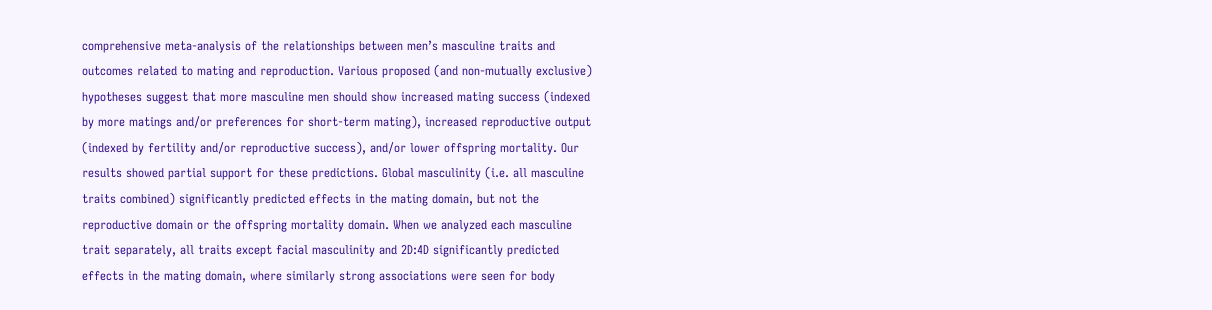comprehensive meta-analysis of the relationships between men’s masculine traits and outcomes related to mating and reproduction. Various proposed (and non-mutually exclusive) hypotheses suggest that more masculine men should show increased mating success (indexed by more matings and/or preferences for short-term mating), increased reproductive output (indexed by fertility and/or reproductive success), and/or lower offspring mortality. Our results showed partial support for these predictions. Global masculinity (i.e. all masculine traits combined) significantly predicted effects in the mating domain, but not the reproductive domain or the offspring mortality domain. When we analyzed each masculine trait separately, all traits except facial masculinity and 2D:4D significantly predicted effects in the mating domain, where similarly strong associations were seen for body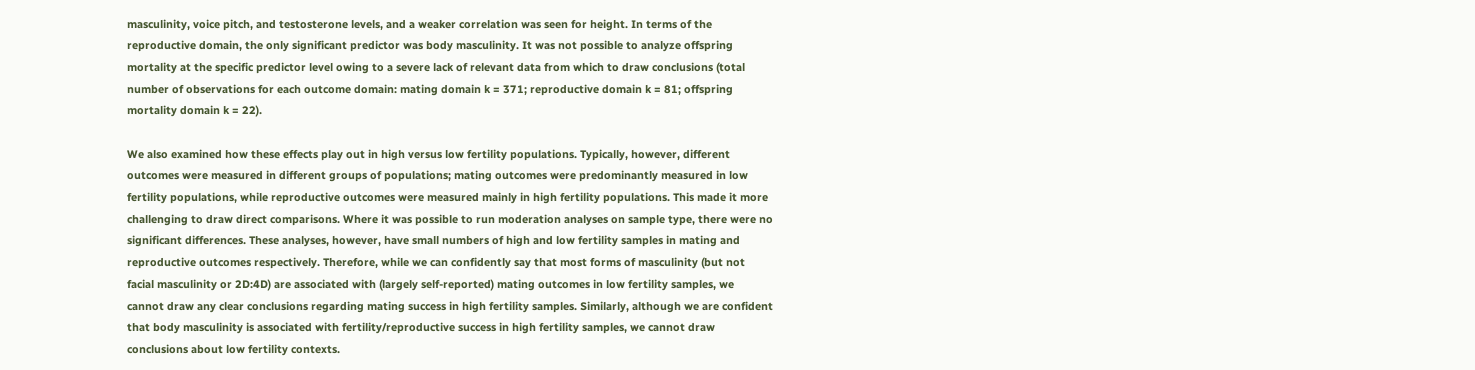masculinity, voice pitch, and testosterone levels, and a weaker correlation was seen for height. In terms of the reproductive domain, the only significant predictor was body masculinity. It was not possible to analyze offspring mortality at the specific predictor level owing to a severe lack of relevant data from which to draw conclusions (total number of observations for each outcome domain: mating domain k = 371; reproductive domain k = 81; offspring mortality domain k = 22).

We also examined how these effects play out in high versus low fertility populations. Typically, however, different outcomes were measured in different groups of populations; mating outcomes were predominantly measured in low fertility populations, while reproductive outcomes were measured mainly in high fertility populations. This made it more challenging to draw direct comparisons. Where it was possible to run moderation analyses on sample type, there were no significant differences. These analyses, however, have small numbers of high and low fertility samples in mating and reproductive outcomes respectively. Therefore, while we can confidently say that most forms of masculinity (but not facial masculinity or 2D:4D) are associated with (largely self-reported) mating outcomes in low fertility samples, we cannot draw any clear conclusions regarding mating success in high fertility samples. Similarly, although we are confident that body masculinity is associated with fertility/reproductive success in high fertility samples, we cannot draw conclusions about low fertility contexts.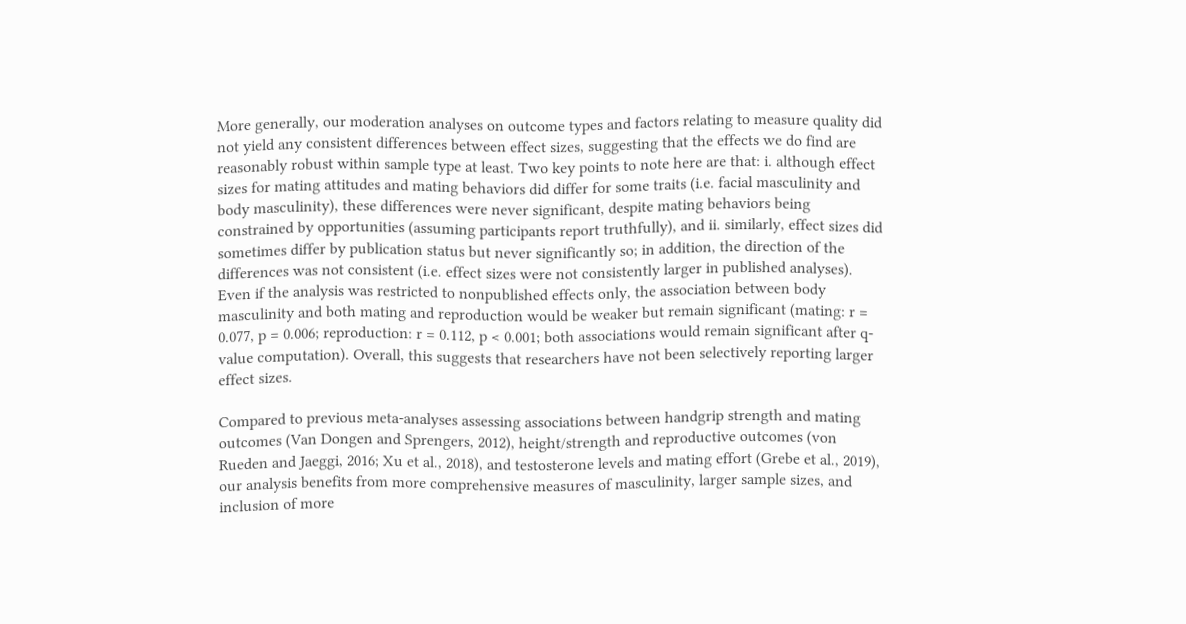More generally, our moderation analyses on outcome types and factors relating to measure quality did not yield any consistent differences between effect sizes, suggesting that the effects we do find are reasonably robust within sample type at least. Two key points to note here are that: i. although effect sizes for mating attitudes and mating behaviors did differ for some traits (i.e. facial masculinity and body masculinity), these differences were never significant, despite mating behaviors being constrained by opportunities (assuming participants report truthfully), and ii. similarly, effect sizes did sometimes differ by publication status but never significantly so; in addition, the direction of the differences was not consistent (i.e. effect sizes were not consistently larger in published analyses). Even if the analysis was restricted to nonpublished effects only, the association between body masculinity and both mating and reproduction would be weaker but remain significant (mating: r = 0.077, p = 0.006; reproduction: r = 0.112, p < 0.001; both associations would remain significant after q-value computation). Overall, this suggests that researchers have not been selectively reporting larger effect sizes.

Compared to previous meta-analyses assessing associations between handgrip strength and mating outcomes (Van Dongen and Sprengers, 2012), height/strength and reproductive outcomes (von Rueden and Jaeggi, 2016; Xu et al., 2018), and testosterone levels and mating effort (Grebe et al., 2019), our analysis benefits from more comprehensive measures of masculinity, larger sample sizes, and inclusion of more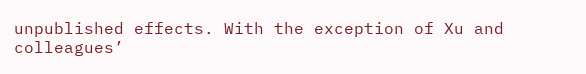unpublished effects. With the exception of Xu and colleagues’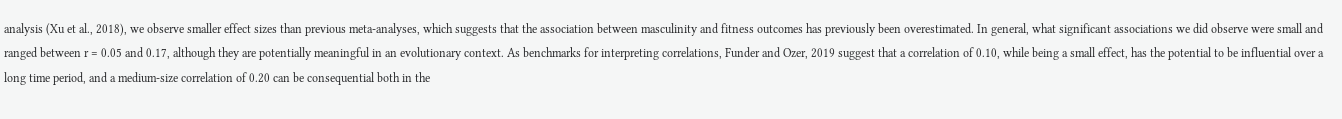analysis (Xu et al., 2018), we observe smaller effect sizes than previous meta-analyses, which suggests that the association between masculinity and fitness outcomes has previously been overestimated. In general, what significant associations we did observe were small and ranged between r = 0.05 and 0.17, although they are potentially meaningful in an evolutionary context. As benchmarks for interpreting correlations, Funder and Ozer, 2019 suggest that a correlation of 0.10, while being a small effect, has the potential to be influential over a long time period, and a medium-size correlation of 0.20 can be consequential both in the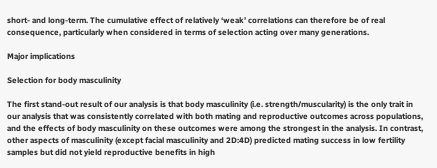short- and long-term. The cumulative effect of relatively ‘weak’ correlations can therefore be of real consequence, particularly when considered in terms of selection acting over many generations.

Major implications

Selection for body masculinity

The first stand-out result of our analysis is that body masculinity (i.e. strength/muscularity) is the only trait in our analysis that was consistently correlated with both mating and reproductive outcomes across populations, and the effects of body masculinity on these outcomes were among the strongest in the analysis. In contrast, other aspects of masculinity (except facial masculinity and 2D:4D) predicted mating success in low fertility samples but did not yield reproductive benefits in high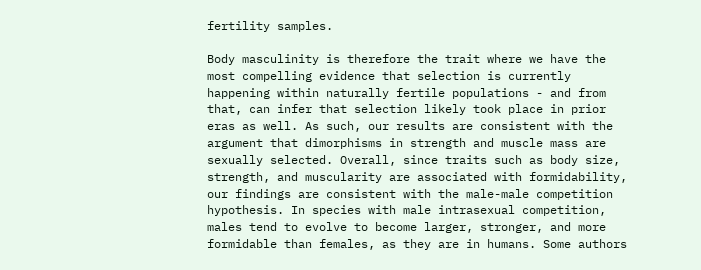fertility samples.

Body masculinity is therefore the trait where we have the most compelling evidence that selection is currently happening within naturally fertile populations - and from that, can infer that selection likely took place in prior eras as well. As such, our results are consistent with the argument that dimorphisms in strength and muscle mass are sexually selected. Overall, since traits such as body size, strength, and muscularity are associated with formidability, our findings are consistent with the male-male competition hypothesis. In species with male intrasexual competition, males tend to evolve to become larger, stronger, and more formidable than females, as they are in humans. Some authors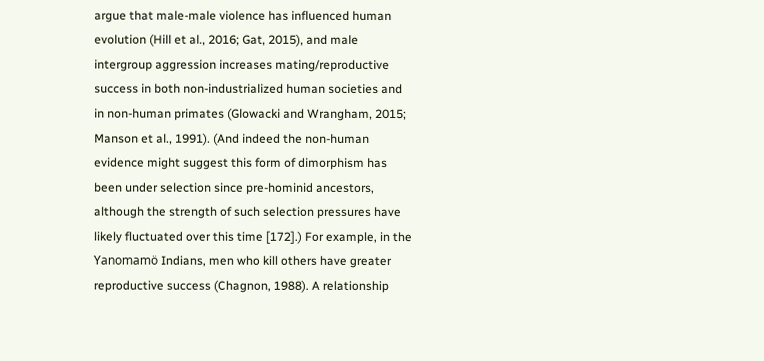argue that male-male violence has influenced human evolution (Hill et al., 2016; Gat, 2015), and male intergroup aggression increases mating/reproductive success in both non-industrialized human societies and in non-human primates (Glowacki and Wrangham, 2015; Manson et al., 1991). (And indeed the non-human evidence might suggest this form of dimorphism has been under selection since pre-hominid ancestors, although the strength of such selection pressures have likely fluctuated over this time [172].) For example, in the Yanomamö Indians, men who kill others have greater reproductive success (Chagnon, 1988). A relationship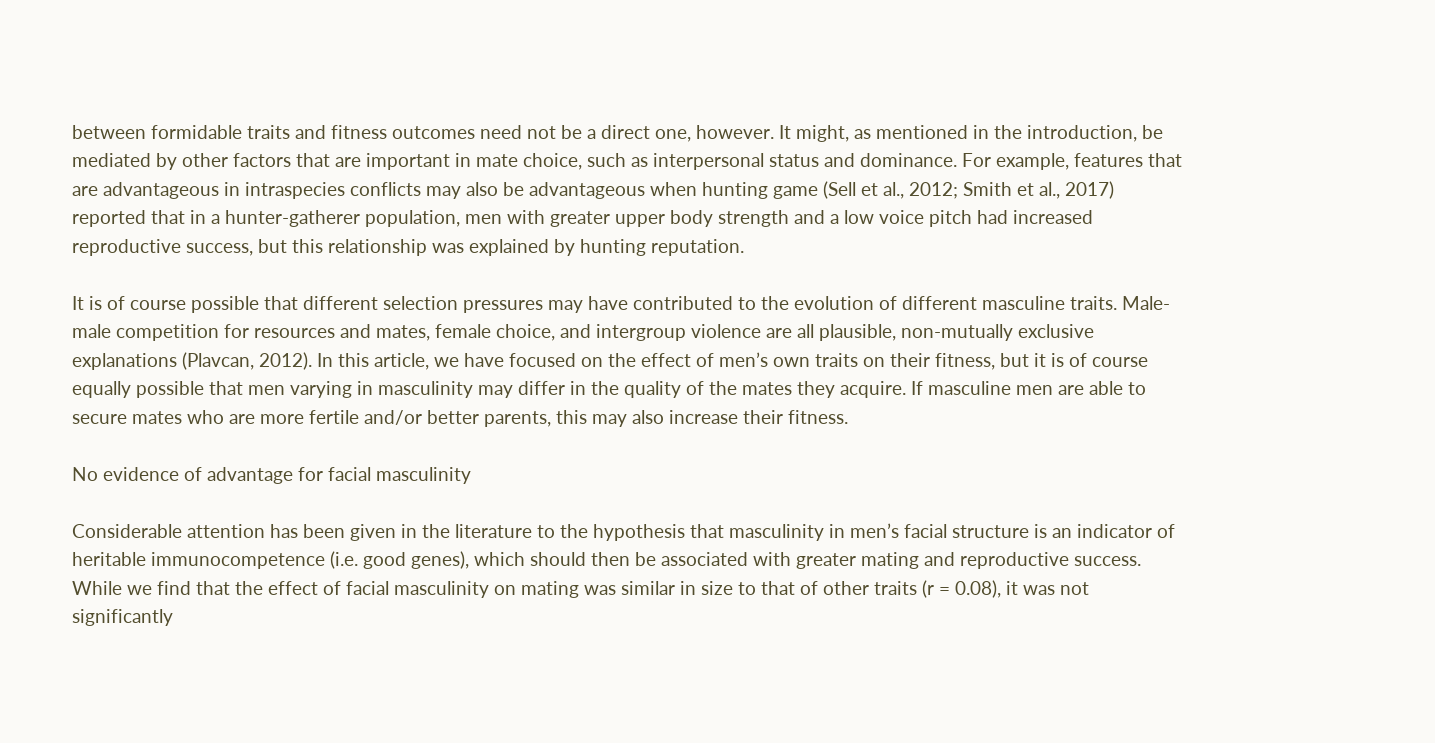between formidable traits and fitness outcomes need not be a direct one, however. It might, as mentioned in the introduction, be mediated by other factors that are important in mate choice, such as interpersonal status and dominance. For example, features that are advantageous in intraspecies conflicts may also be advantageous when hunting game (Sell et al., 2012; Smith et al., 2017) reported that in a hunter-gatherer population, men with greater upper body strength and a low voice pitch had increased reproductive success, but this relationship was explained by hunting reputation.

It is of course possible that different selection pressures may have contributed to the evolution of different masculine traits. Male-male competition for resources and mates, female choice, and intergroup violence are all plausible, non-mutually exclusive explanations (Plavcan, 2012). In this article, we have focused on the effect of men’s own traits on their fitness, but it is of course equally possible that men varying in masculinity may differ in the quality of the mates they acquire. If masculine men are able to secure mates who are more fertile and/or better parents, this may also increase their fitness.

No evidence of advantage for facial masculinity

Considerable attention has been given in the literature to the hypothesis that masculinity in men’s facial structure is an indicator of heritable immunocompetence (i.e. good genes), which should then be associated with greater mating and reproductive success. While we find that the effect of facial masculinity on mating was similar in size to that of other traits (r = 0.08), it was not significantly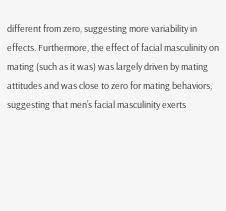different from zero, suggesting more variability in effects. Furthermore, the effect of facial masculinity on mating (such as it was) was largely driven by mating attitudes and was close to zero for mating behaviors, suggesting that men’s facial masculinity exerts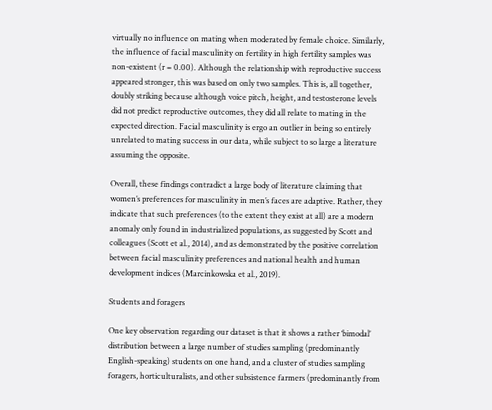virtually no influence on mating when moderated by female choice. Similarly, the influence of facial masculinity on fertility in high fertility samples was non-existent (r = 0.00). Although the relationship with reproductive success appeared stronger, this was based on only two samples. This is, all together, doubly striking because although voice pitch, height, and testosterone levels did not predict reproductive outcomes, they did all relate to mating in the expected direction. Facial masculinity is ergo an outlier in being so entirely unrelated to mating success in our data, while subject to so large a literature assuming the opposite.

Overall, these findings contradict a large body of literature claiming that women’s preferences for masculinity in men’s faces are adaptive. Rather, they indicate that such preferences (to the extent they exist at all) are a modern anomaly only found in industrialized populations, as suggested by Scott and colleagues (Scott et al., 2014), and as demonstrated by the positive correlation between facial masculinity preferences and national health and human development indices (Marcinkowska et al., 2019).

Students and foragers

One key observation regarding our dataset is that it shows a rather ‘bimodal’ distribution between a large number of studies sampling (predominantly English-speaking) students on one hand, and a cluster of studies sampling foragers, horticulturalists, and other subsistence farmers (predominantly from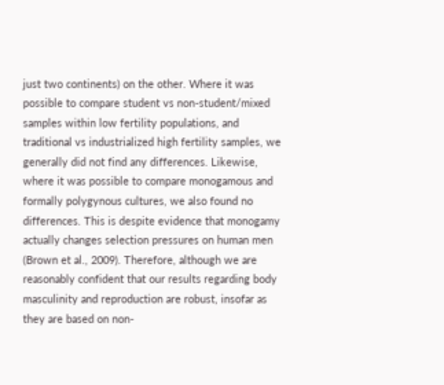just two continents) on the other. Where it was possible to compare student vs non-student/mixed samples within low fertility populations, and traditional vs industrialized high fertility samples, we generally did not find any differences. Likewise, where it was possible to compare monogamous and formally polygynous cultures, we also found no differences. This is despite evidence that monogamy actually changes selection pressures on human men (Brown et al., 2009). Therefore, although we are reasonably confident that our results regarding body masculinity and reproduction are robust, insofar as they are based on non-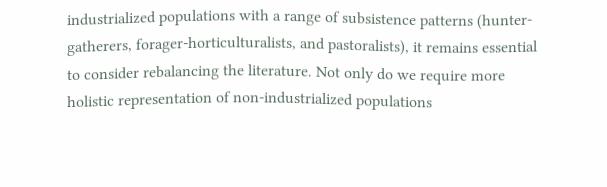industrialized populations with a range of subsistence patterns (hunter-gatherers, forager-horticulturalists, and pastoralists), it remains essential to consider rebalancing the literature. Not only do we require more holistic representation of non-industrialized populations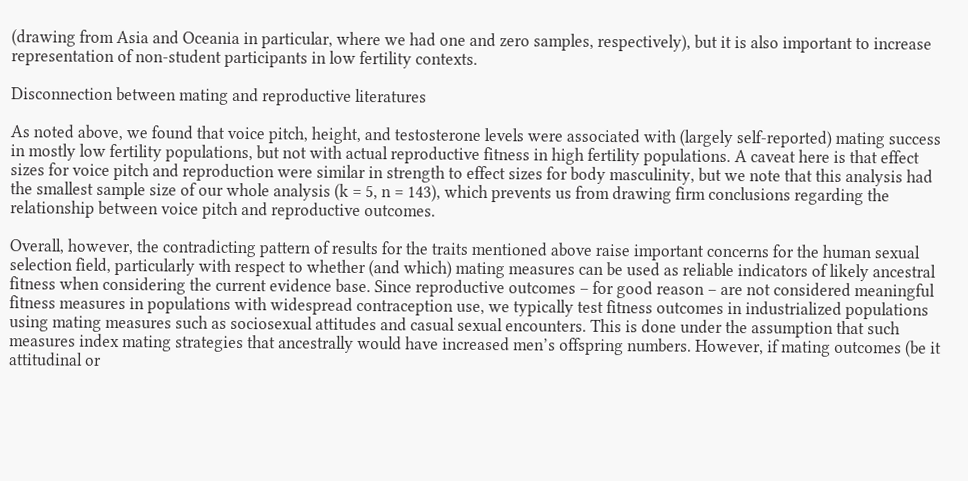(drawing from Asia and Oceania in particular, where we had one and zero samples, respectively), but it is also important to increase representation of non-student participants in low fertility contexts.

Disconnection between mating and reproductive literatures

As noted above, we found that voice pitch, height, and testosterone levels were associated with (largely self-reported) mating success in mostly low fertility populations, but not with actual reproductive fitness in high fertility populations. A caveat here is that effect sizes for voice pitch and reproduction were similar in strength to effect sizes for body masculinity, but we note that this analysis had the smallest sample size of our whole analysis (k = 5, n = 143), which prevents us from drawing firm conclusions regarding the relationship between voice pitch and reproductive outcomes.

Overall, however, the contradicting pattern of results for the traits mentioned above raise important concerns for the human sexual selection field, particularly with respect to whether (and which) mating measures can be used as reliable indicators of likely ancestral fitness when considering the current evidence base. Since reproductive outcomes – for good reason – are not considered meaningful fitness measures in populations with widespread contraception use, we typically test fitness outcomes in industrialized populations using mating measures such as sociosexual attitudes and casual sexual encounters. This is done under the assumption that such measures index mating strategies that ancestrally would have increased men’s offspring numbers. However, if mating outcomes (be it attitudinal or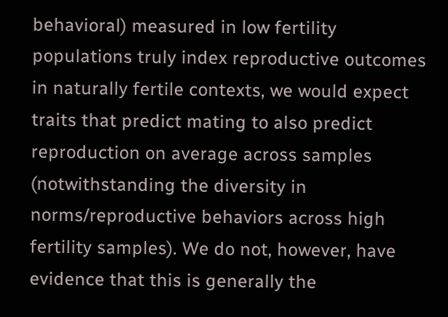behavioral) measured in low fertility populations truly index reproductive outcomes in naturally fertile contexts, we would expect traits that predict mating to also predict reproduction on average across samples (notwithstanding the diversity in norms/reproductive behaviors across high fertility samples). We do not, however, have evidence that this is generally the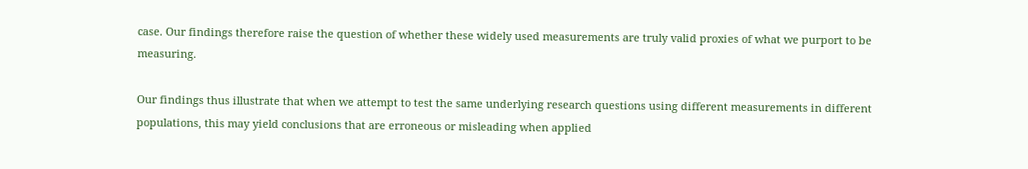case. Our findings therefore raise the question of whether these widely used measurements are truly valid proxies of what we purport to be measuring.

Our findings thus illustrate that when we attempt to test the same underlying research questions using different measurements in different populations, this may yield conclusions that are erroneous or misleading when applied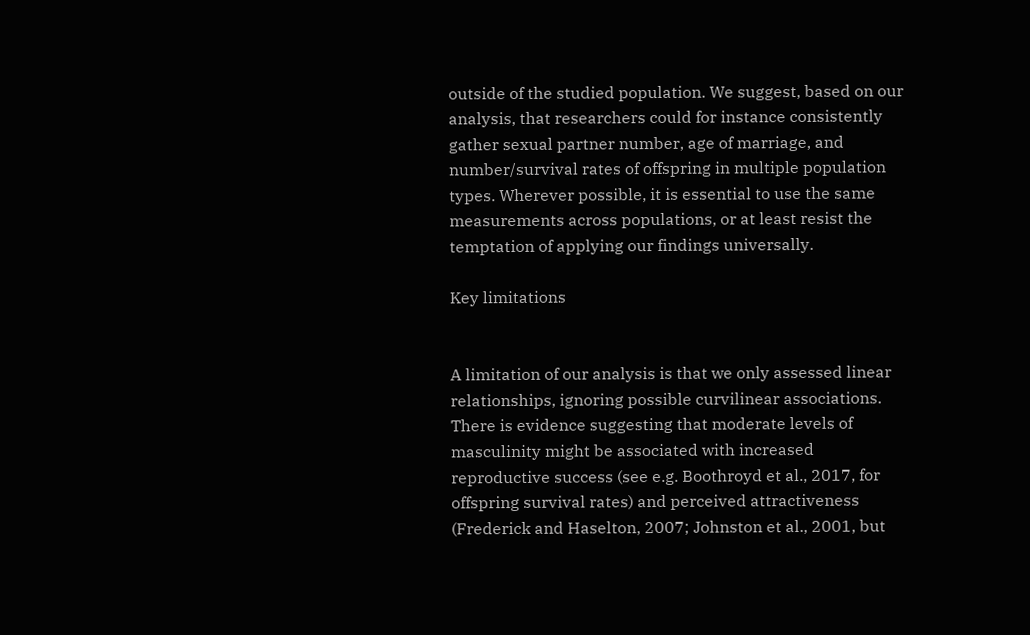outside of the studied population. We suggest, based on our analysis, that researchers could for instance consistently gather sexual partner number, age of marriage, and number/survival rates of offspring in multiple population types. Wherever possible, it is essential to use the same measurements across populations, or at least resist the temptation of applying our findings universally.

Key limitations


A limitation of our analysis is that we only assessed linear relationships, ignoring possible curvilinear associations. There is evidence suggesting that moderate levels of masculinity might be associated with increased reproductive success (see e.g. Boothroyd et al., 2017, for offspring survival rates) and perceived attractiveness (Frederick and Haselton, 2007; Johnston et al., 2001, but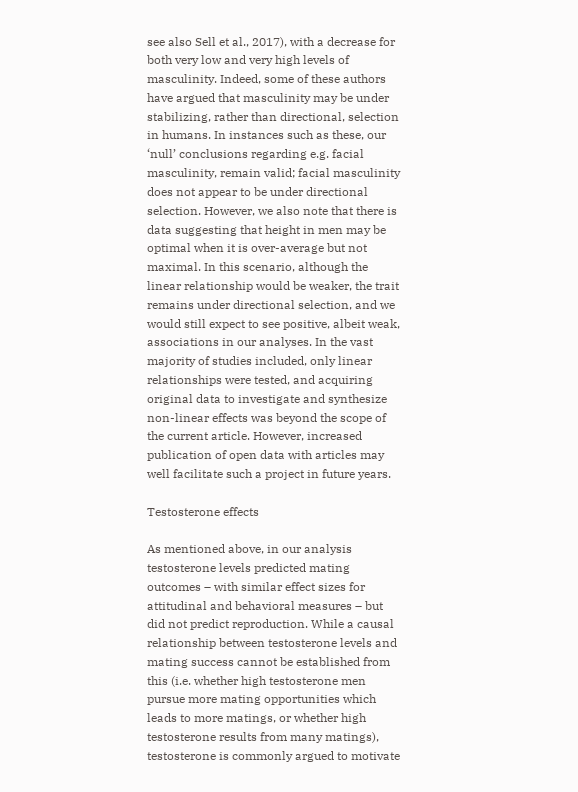see also Sell et al., 2017), with a decrease for both very low and very high levels of masculinity. Indeed, some of these authors have argued that masculinity may be under stabilizing, rather than directional, selection in humans. In instances such as these, our ‘null’ conclusions regarding e.g. facial masculinity, remain valid; facial masculinity does not appear to be under directional selection. However, we also note that there is data suggesting that height in men may be optimal when it is over-average but not maximal. In this scenario, although the linear relationship would be weaker, the trait remains under directional selection, and we would still expect to see positive, albeit weak, associations in our analyses. In the vast majority of studies included, only linear relationships were tested, and acquiring original data to investigate and synthesize non-linear effects was beyond the scope of the current article. However, increased publication of open data with articles may well facilitate such a project in future years.

Testosterone effects

As mentioned above, in our analysis testosterone levels predicted mating outcomes – with similar effect sizes for attitudinal and behavioral measures – but did not predict reproduction. While a causal relationship between testosterone levels and mating success cannot be established from this (i.e. whether high testosterone men pursue more mating opportunities which leads to more matings, or whether high testosterone results from many matings), testosterone is commonly argued to motivate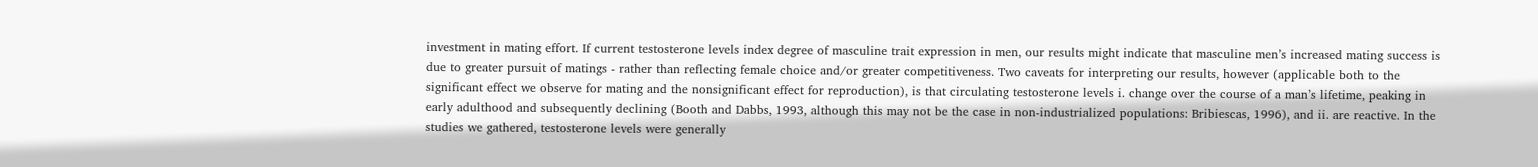investment in mating effort. If current testosterone levels index degree of masculine trait expression in men, our results might indicate that masculine men’s increased mating success is due to greater pursuit of matings - rather than reflecting female choice and/or greater competitiveness. Two caveats for interpreting our results, however (applicable both to the significant effect we observe for mating and the nonsignificant effect for reproduction), is that circulating testosterone levels i. change over the course of a man’s lifetime, peaking in early adulthood and subsequently declining (Booth and Dabbs, 1993, although this may not be the case in non-industrialized populations: Bribiescas, 1996), and ii. are reactive. In the studies we gathered, testosterone levels were generally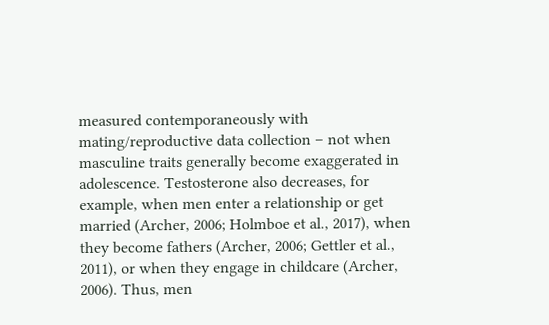measured contemporaneously with mating/reproductive data collection – not when masculine traits generally become exaggerated in adolescence. Testosterone also decreases, for example, when men enter a relationship or get married (Archer, 2006; Holmboe et al., 2017), when they become fathers (Archer, 2006; Gettler et al., 2011), or when they engage in childcare (Archer, 2006). Thus, men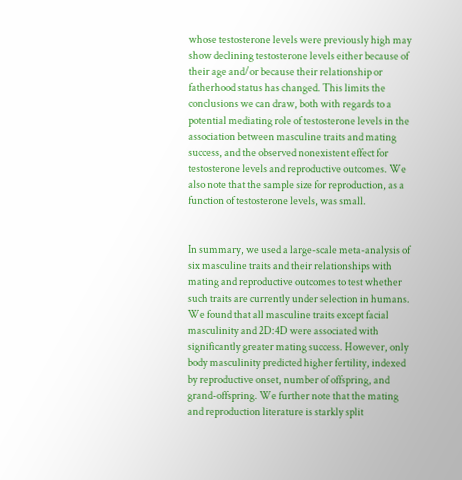whose testosterone levels were previously high may show declining testosterone levels either because of their age and/or because their relationship or fatherhood status has changed. This limits the conclusions we can draw, both with regards to a potential mediating role of testosterone levels in the association between masculine traits and mating success, and the observed nonexistent effect for testosterone levels and reproductive outcomes. We also note that the sample size for reproduction, as a function of testosterone levels, was small.


In summary, we used a large-scale meta-analysis of six masculine traits and their relationships with mating and reproductive outcomes to test whether such traits are currently under selection in humans. We found that all masculine traits except facial masculinity and 2D:4D were associated with significantly greater mating success. However, only body masculinity predicted higher fertility, indexed by reproductive onset, number of offspring, and grand-offspring. We further note that the mating and reproduction literature is starkly split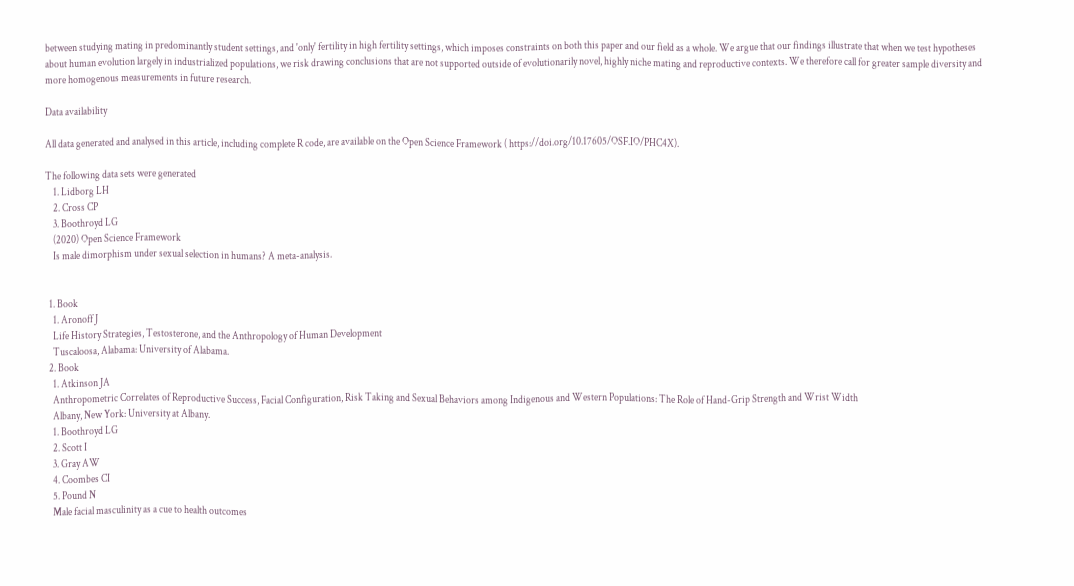between studying mating in predominantly student settings, and 'only' fertility in high fertility settings, which imposes constraints on both this paper and our field as a whole. We argue that our findings illustrate that when we test hypotheses about human evolution largely in industrialized populations, we risk drawing conclusions that are not supported outside of evolutionarily novel, highly niche mating and reproductive contexts. We therefore call for greater sample diversity and more homogenous measurements in future research.

Data availability

All data generated and analysed in this article, including complete R code, are available on the Open Science Framework ( https://doi.org/10.17605/OSF.IO/PHC4X).

The following data sets were generated
    1. Lidborg LH
    2. Cross CP
    3. Boothroyd LG
    (2020) Open Science Framework
    Is male dimorphism under sexual selection in humans? A meta-analysis.


  1. Book
    1. Aronoff J
    Life History Strategies, Testosterone, and the Anthropology of Human Development
    Tuscaloosa, Alabama: University of Alabama.
  2. Book
    1. Atkinson JA
    Anthropometric Correlates of Reproductive Success, Facial Configuration, Risk Taking and Sexual Behaviors among Indigenous and Western Populations: The Role of Hand-Grip Strength and Wrist Width
    Albany, New York: University at Albany.
    1. Boothroyd LG
    2. Scott I
    3. Gray AW
    4. Coombes CI
    5. Pound N
    Male facial masculinity as a cue to health outcomes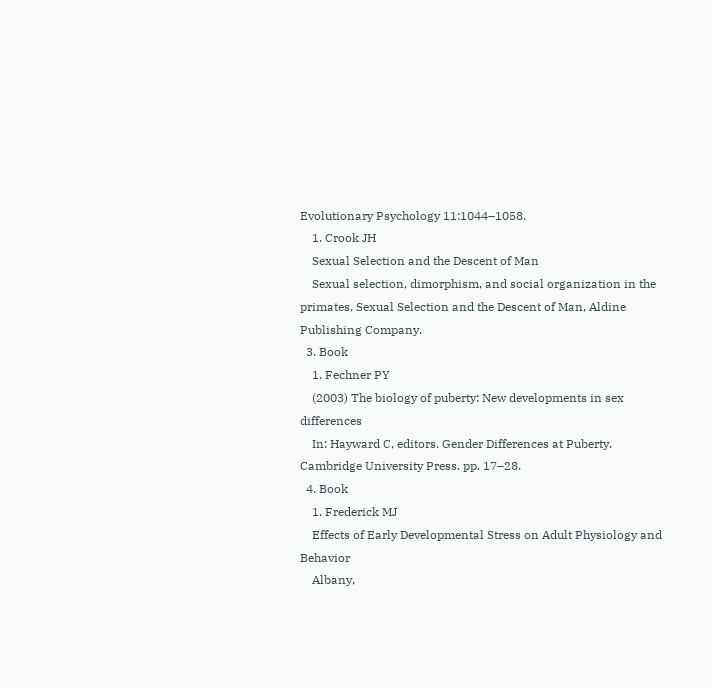Evolutionary Psychology 11:1044–1058.
    1. Crook JH
    Sexual Selection and the Descent of Man
    Sexual selection, dimorphism, and social organization in the primates, Sexual Selection and the Descent of Man, Aldine Publishing Company.
  3. Book
    1. Fechner PY
    (2003) The biology of puberty: New developments in sex differences
    In: Hayward C, editors. Gender Differences at Puberty. Cambridge University Press. pp. 17–28.
  4. Book
    1. Frederick MJ
    Effects of Early Developmental Stress on Adult Physiology and Behavior
    Albany,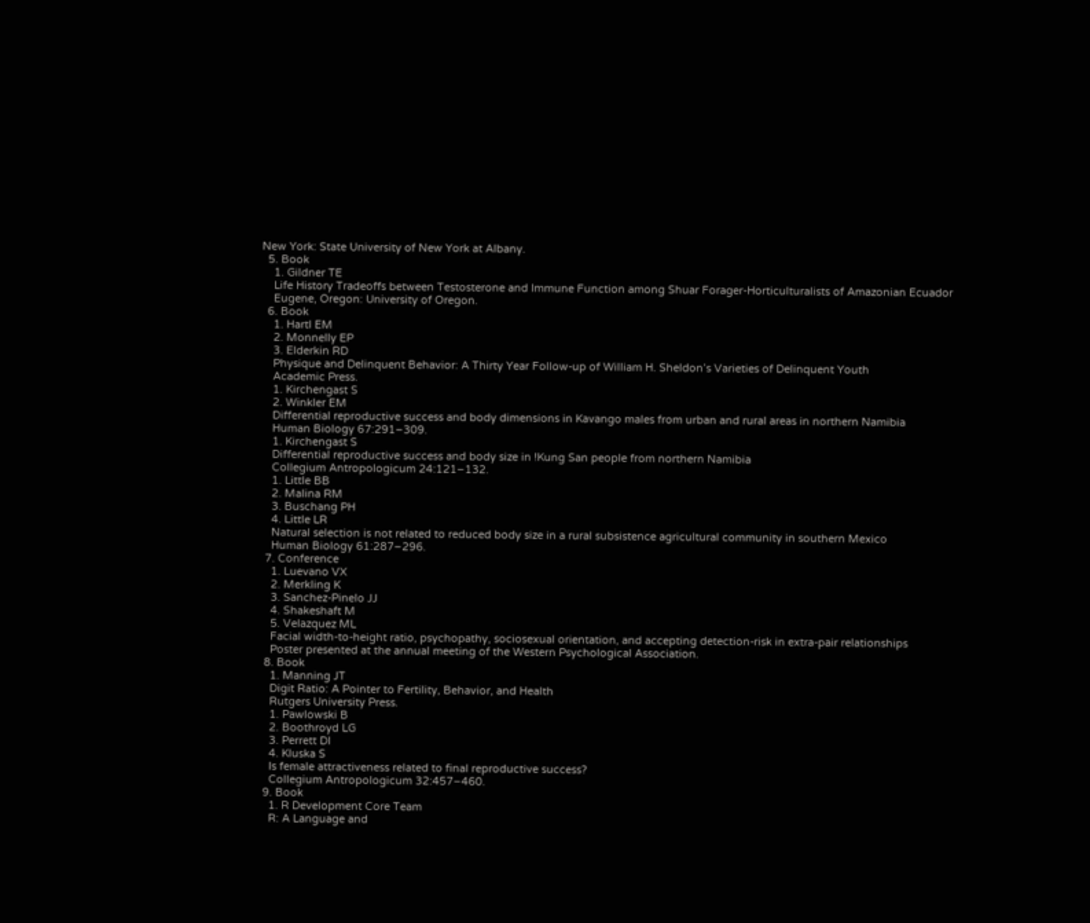New York: State University of New York at Albany.
  5. Book
    1. Gildner TE
    Life History Tradeoffs between Testosterone and Immune Function among Shuar Forager-Horticulturalists of Amazonian Ecuador
    Eugene, Oregon: University of Oregon.
  6. Book
    1. Hartl EM
    2. Monnelly EP
    3. Elderkin RD
    Physique and Delinquent Behavior: A Thirty Year Follow-up of William H. Sheldon’s Varieties of Delinquent Youth
    Academic Press.
    1. Kirchengast S
    2. Winkler EM
    Differential reproductive success and body dimensions in Kavango males from urban and rural areas in northern Namibia
    Human Biology 67:291–309.
    1. Kirchengast S
    Differential reproductive success and body size in !Kung San people from northern Namibia
    Collegium Antropologicum 24:121–132.
    1. Little BB
    2. Malina RM
    3. Buschang PH
    4. Little LR
    Natural selection is not related to reduced body size in a rural subsistence agricultural community in southern Mexico
    Human Biology 61:287–296.
  7. Conference
    1. Luevano VX
    2. Merkling K
    3. Sanchez-Pinelo JJ
    4. Shakeshaft M
    5. Velazquez ML
    Facial width-to-height ratio, psychopathy, sociosexual orientation, and accepting detection-risk in extra-pair relationships
    Poster presented at the annual meeting of the Western Psychological Association.
  8. Book
    1. Manning JT
    Digit Ratio: A Pointer to Fertility, Behavior, and Health
    Rutgers University Press.
    1. Pawlowski B
    2. Boothroyd LG
    3. Perrett DI
    4. Kluska S
    Is female attractiveness related to final reproductive success?
    Collegium Antropologicum 32:457–460.
  9. Book
    1. R Development Core Team
    R: A Language and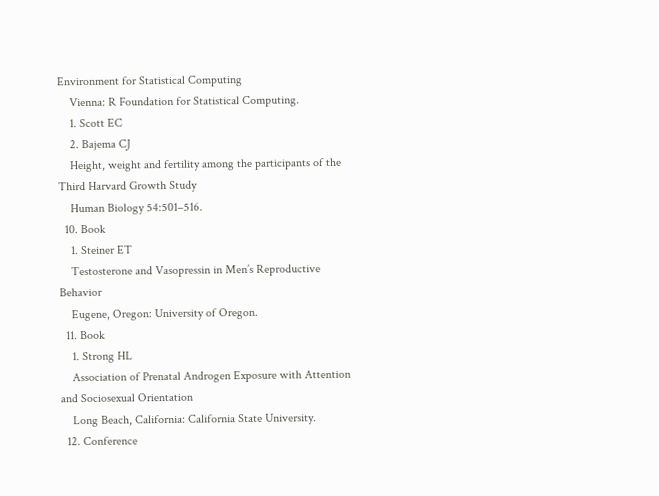Environment for Statistical Computing
    Vienna: R Foundation for Statistical Computing.
    1. Scott EC
    2. Bajema CJ
    Height, weight and fertility among the participants of the Third Harvard Growth Study
    Human Biology 54:501–516.
  10. Book
    1. Steiner ET
    Testosterone and Vasopressin in Men’s Reproductive Behavior
    Eugene, Oregon: University of Oregon.
  11. Book
    1. Strong HL
    Association of Prenatal Androgen Exposure with Attention and Sociosexual Orientation
    Long Beach, California: California State University.
  12. Conference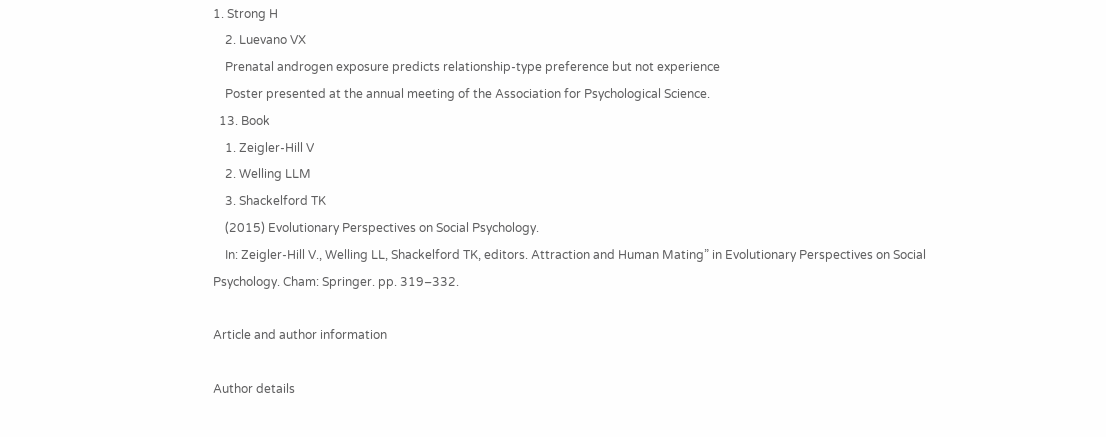1. Strong H
    2. Luevano VX
    Prenatal androgen exposure predicts relationship-type preference but not experience
    Poster presented at the annual meeting of the Association for Psychological Science.
  13. Book
    1. Zeigler-Hill V
    2. Welling LLM
    3. Shackelford TK
    (2015) Evolutionary Perspectives on Social Psychology.
    In: Zeigler-Hill V., Welling LL, Shackelford TK, editors. Attraction and Human Mating” in Evolutionary Perspectives on Social Psychology. Cham: Springer. pp. 319–332.

Article and author information

Author details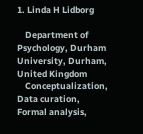1. Linda H Lidborg

    Department of Psychology, Durham University, Durham, United Kingdom
    Conceptualization, Data curation, Formal analysis,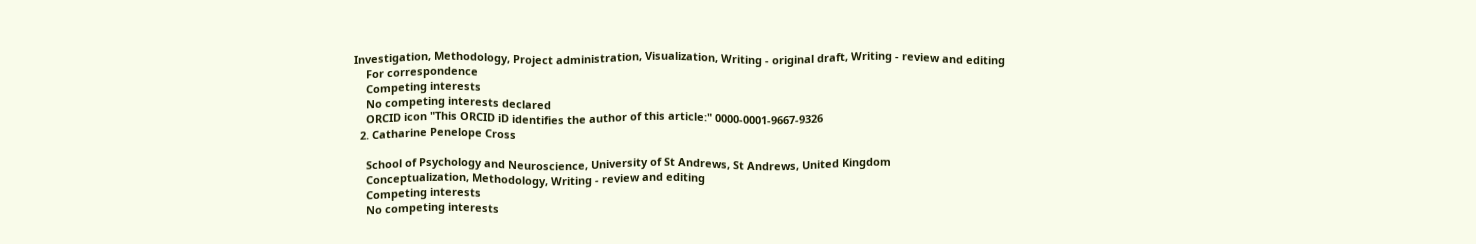Investigation, Methodology, Project administration, Visualization, Writing - original draft, Writing - review and editing
    For correspondence
    Competing interests
    No competing interests declared
    ORCID icon "This ORCID iD identifies the author of this article:" 0000-0001-9667-9326
  2. Catharine Penelope Cross

    School of Psychology and Neuroscience, University of St Andrews, St Andrews, United Kingdom
    Conceptualization, Methodology, Writing - review and editing
    Competing interests
    No competing interests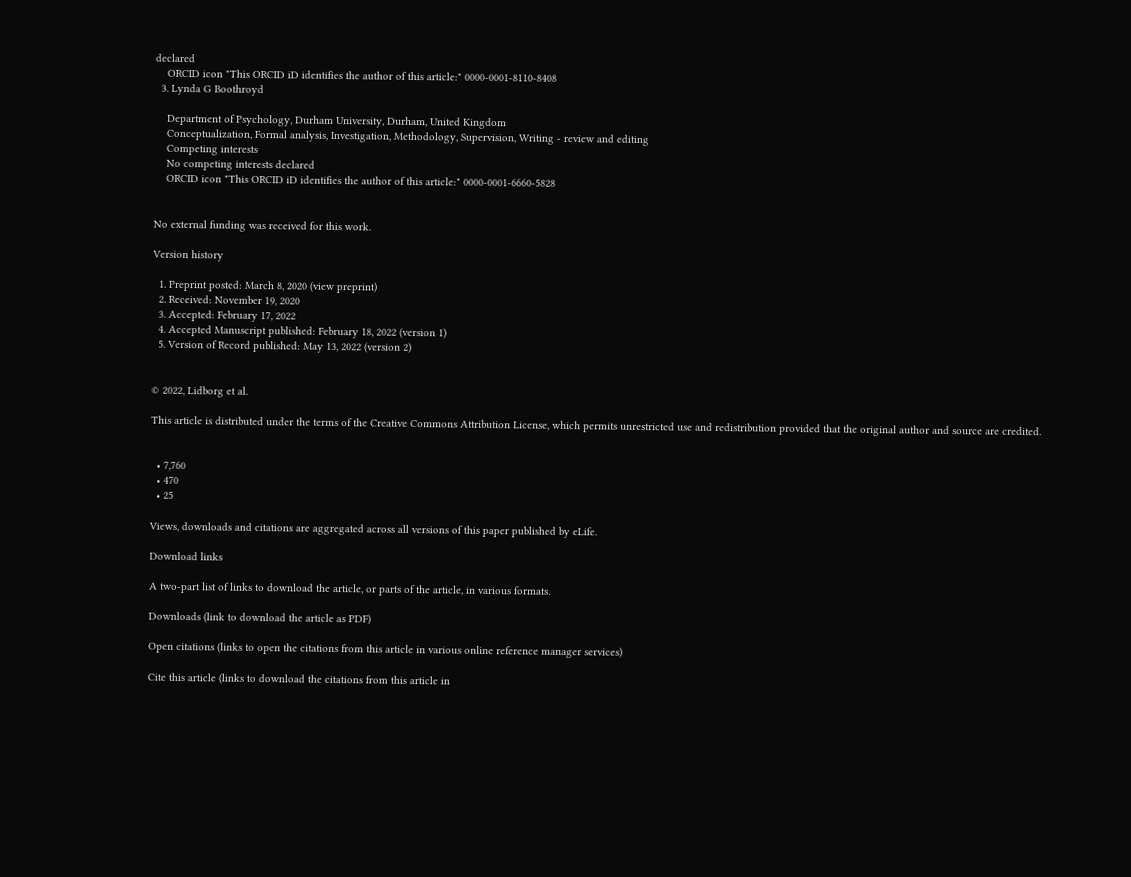declared
    ORCID icon "This ORCID iD identifies the author of this article:" 0000-0001-8110-8408
  3. Lynda G Boothroyd

    Department of Psychology, Durham University, Durham, United Kingdom
    Conceptualization, Formal analysis, Investigation, Methodology, Supervision, Writing - review and editing
    Competing interests
    No competing interests declared
    ORCID icon "This ORCID iD identifies the author of this article:" 0000-0001-6660-5828


No external funding was received for this work.

Version history

  1. Preprint posted: March 8, 2020 (view preprint)
  2. Received: November 19, 2020
  3. Accepted: February 17, 2022
  4. Accepted Manuscript published: February 18, 2022 (version 1)
  5. Version of Record published: May 13, 2022 (version 2)


© 2022, Lidborg et al.

This article is distributed under the terms of the Creative Commons Attribution License, which permits unrestricted use and redistribution provided that the original author and source are credited.


  • 7,760
  • 470
  • 25

Views, downloads and citations are aggregated across all versions of this paper published by eLife.

Download links

A two-part list of links to download the article, or parts of the article, in various formats.

Downloads (link to download the article as PDF)

Open citations (links to open the citations from this article in various online reference manager services)

Cite this article (links to download the citations from this article in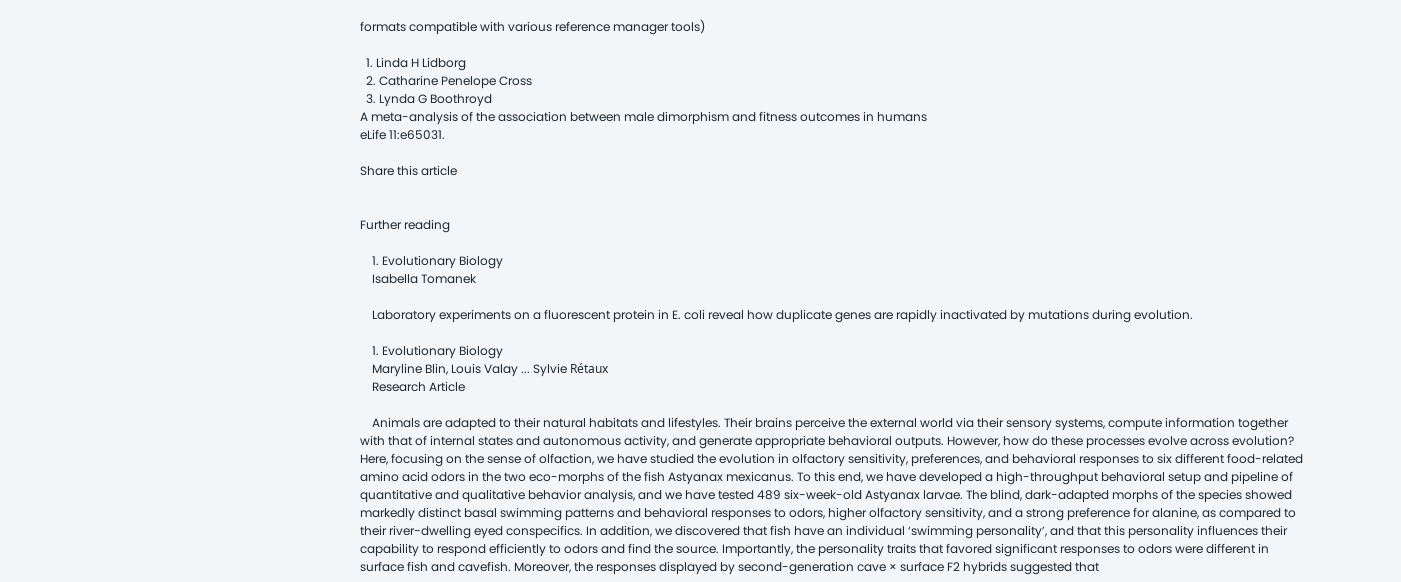formats compatible with various reference manager tools)

  1. Linda H Lidborg
  2. Catharine Penelope Cross
  3. Lynda G Boothroyd
A meta-analysis of the association between male dimorphism and fitness outcomes in humans
eLife 11:e65031.

Share this article


Further reading

    1. Evolutionary Biology
    Isabella Tomanek

    Laboratory experiments on a fluorescent protein in E. coli reveal how duplicate genes are rapidly inactivated by mutations during evolution.

    1. Evolutionary Biology
    Maryline Blin, Louis Valay ... Sylvie Rétaux
    Research Article

    Animals are adapted to their natural habitats and lifestyles. Their brains perceive the external world via their sensory systems, compute information together with that of internal states and autonomous activity, and generate appropriate behavioral outputs. However, how do these processes evolve across evolution? Here, focusing on the sense of olfaction, we have studied the evolution in olfactory sensitivity, preferences, and behavioral responses to six different food-related amino acid odors in the two eco-morphs of the fish Astyanax mexicanus. To this end, we have developed a high-throughput behavioral setup and pipeline of quantitative and qualitative behavior analysis, and we have tested 489 six-week-old Astyanax larvae. The blind, dark-adapted morphs of the species showed markedly distinct basal swimming patterns and behavioral responses to odors, higher olfactory sensitivity, and a strong preference for alanine, as compared to their river-dwelling eyed conspecifics. In addition, we discovered that fish have an individual ‘swimming personality’, and that this personality influences their capability to respond efficiently to odors and find the source. Importantly, the personality traits that favored significant responses to odors were different in surface fish and cavefish. Moreover, the responses displayed by second-generation cave × surface F2 hybrids suggested that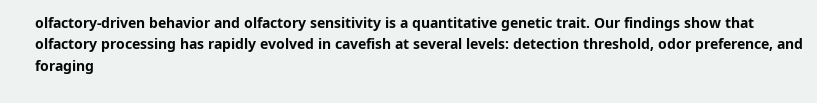olfactory-driven behavior and olfactory sensitivity is a quantitative genetic trait. Our findings show that olfactory processing has rapidly evolved in cavefish at several levels: detection threshold, odor preference, and foraging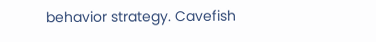behavior strategy. Cavefish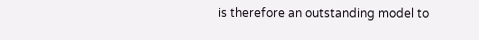is therefore an outstanding model to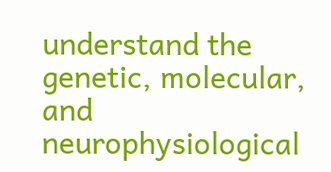understand the genetic, molecular, and neurophysiological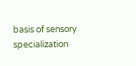basis of sensory specialization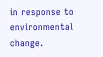in response to environmental change.